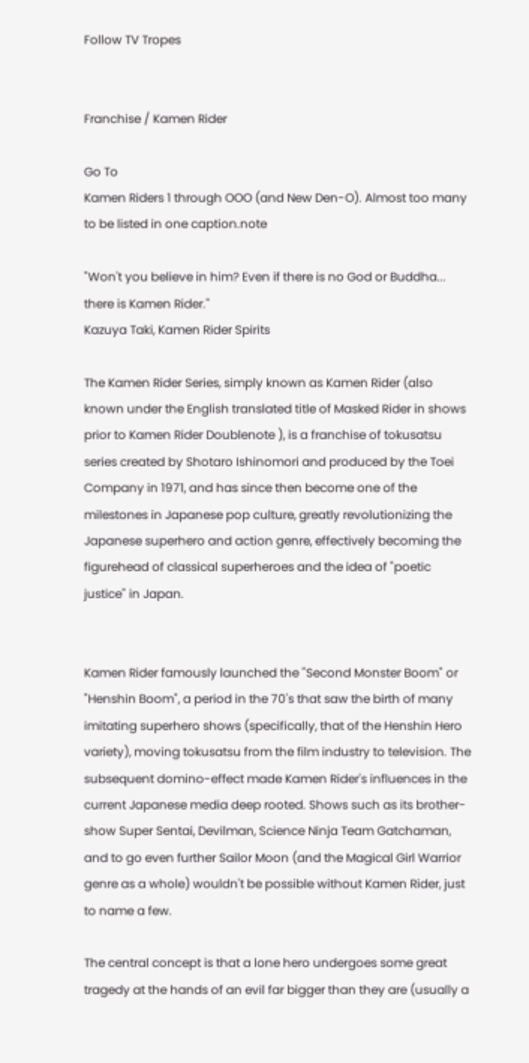Follow TV Tropes


Franchise / Kamen Rider

Go To
Kamen Riders 1 through OOO (and New Den-O). Almost too many to be listed in one caption.note

"Won't you believe in him? Even if there is no God or Buddha... there is Kamen Rider."
Kazuya Taki, Kamen Rider Spirits

The Kamen Rider Series, simply known as Kamen Rider (also known under the English translated title of Masked Rider in shows prior to Kamen Rider Doublenote ), is a franchise of tokusatsu series created by Shotaro Ishinomori and produced by the Toei Company in 1971, and has since then become one of the milestones in Japanese pop culture, greatly revolutionizing the Japanese superhero and action genre, effectively becoming the figurehead of classical superheroes and the idea of "poetic justice" in Japan.


Kamen Rider famously launched the "Second Monster Boom" or "Henshin Boom", a period in the 70's that saw the birth of many imitating superhero shows (specifically, that of the Henshin Hero variety), moving tokusatsu from the film industry to television. The subsequent domino-effect made Kamen Rider's influences in the current Japanese media deep rooted. Shows such as its brother-show Super Sentai, Devilman, Science Ninja Team Gatchaman, and to go even further Sailor Moon (and the Magical Girl Warrior genre as a whole) wouldn't be possible without Kamen Rider, just to name a few.

The central concept is that a lone hero undergoes some great tragedy at the hands of an evil far bigger than they are (usually a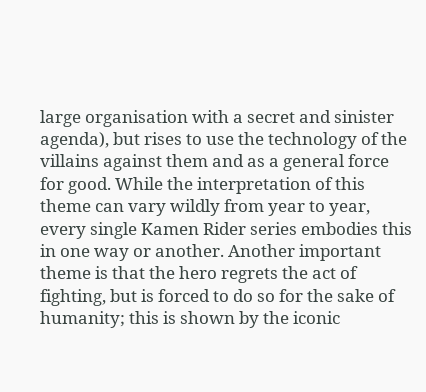large organisation with a secret and sinister agenda), but rises to use the technology of the villains against them and as a general force for good. While the interpretation of this theme can vary wildly from year to year, every single Kamen Rider series embodies this in one way or another. Another important theme is that the hero regrets the act of fighting, but is forced to do so for the sake of humanity; this is shown by the iconic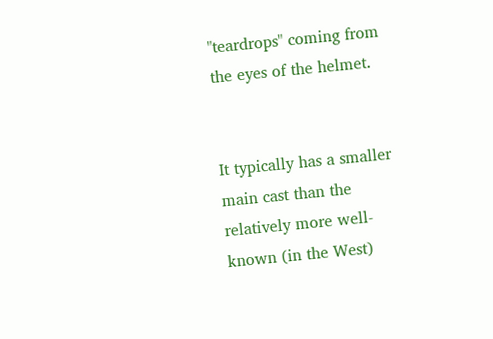"teardrops" coming from the eyes of the helmet.


It typically has a smaller main cast than the relatively more well-known (in the West)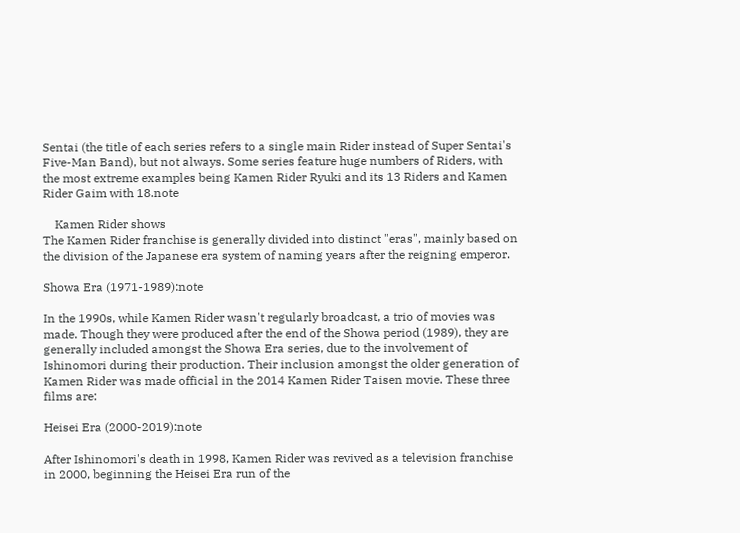Sentai (the title of each series refers to a single main Rider instead of Super Sentai's Five-Man Band), but not always. Some series feature huge numbers of Riders, with the most extreme examples being Kamen Rider Ryuki and its 13 Riders and Kamen Rider Gaim with 18.note

    Kamen Rider shows
The Kamen Rider franchise is generally divided into distinct "eras", mainly based on the division of the Japanese era system of naming years after the reigning emperor.

Showa Era (1971-1989):note

In the 1990s, while Kamen Rider wasn't regularly broadcast, a trio of movies was made. Though they were produced after the end of the Showa period (1989), they are generally included amongst the Showa Era series, due to the involvement of Ishinomori during their production. Their inclusion amongst the older generation of Kamen Rider was made official in the 2014 Kamen Rider Taisen movie. These three films are:

Heisei Era (2000-2019):note

After Ishinomori's death in 1998, Kamen Rider was revived as a television franchise in 2000, beginning the Heisei Era run of the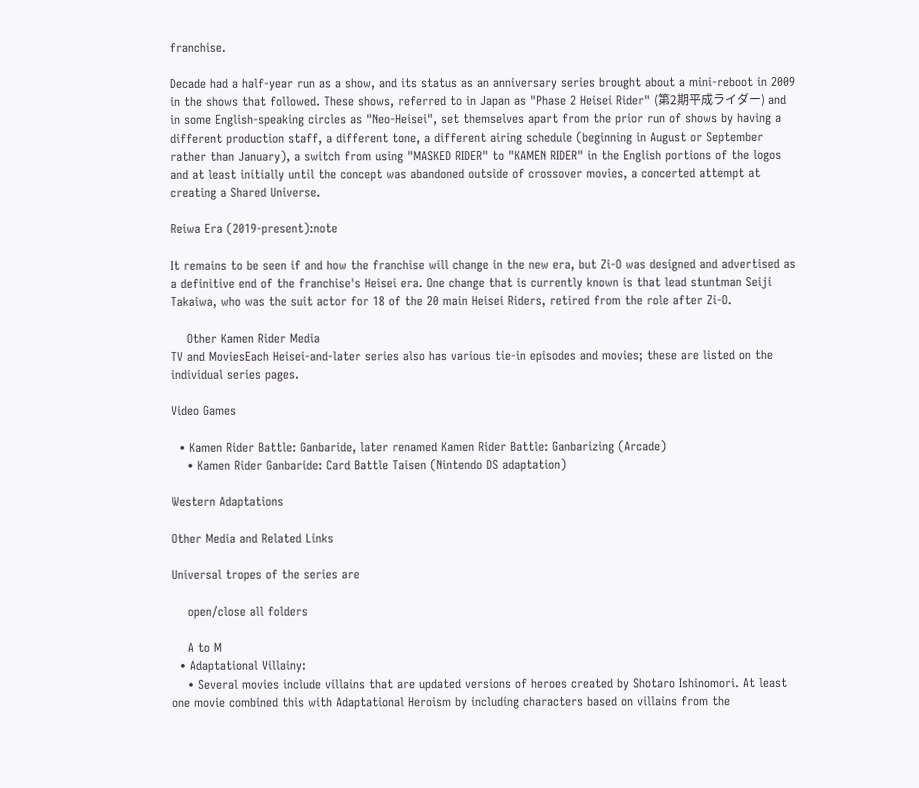franchise.

Decade had a half-year run as a show, and its status as an anniversary series brought about a mini-reboot in 2009 in the shows that followed. These shows, referred to in Japan as "Phase 2 Heisei Rider" (第2期平成ライダー) and in some English-speaking circles as "Neo-Heisei", set themselves apart from the prior run of shows by having a different production staff, a different tone, a different airing schedule (beginning in August or September rather than January), a switch from using "MASKED RIDER" to "KAMEN RIDER" in the English portions of the logos and at least initially until the concept was abandoned outside of crossover movies, a concerted attempt at creating a Shared Universe.

Reiwa Era (2019-present):note

It remains to be seen if and how the franchise will change in the new era, but Zi-O was designed and advertised as a definitive end of the franchise's Heisei era. One change that is currently known is that lead stuntman Seiji Takaiwa, who was the suit actor for 18 of the 20 main Heisei Riders, retired from the role after Zi-O.

    Other Kamen Rider Media
TV and MoviesEach Heisei-and-later series also has various tie-in episodes and movies; these are listed on the individual series pages.

Video Games

  • Kamen Rider Battle: Ganbaride, later renamed Kamen Rider Battle: Ganbarizing (Arcade)
    • Kamen Rider Ganbaride: Card Battle Taisen (Nintendo DS adaptation)

Western Adaptations

Other Media and Related Links

Universal tropes of the series are

    open/close all folders

    A to M
  • Adaptational Villainy:
    • Several movies include villains that are updated versions of heroes created by Shotaro Ishinomori. At least one movie combined this with Adaptational Heroism by including characters based on villains from the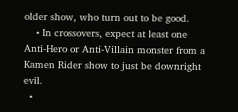older show, who turn out to be good.
    • In crossovers, expect at least one Anti-Hero or Anti-Villain monster from a Kamen Rider show to just be downright evil.
  •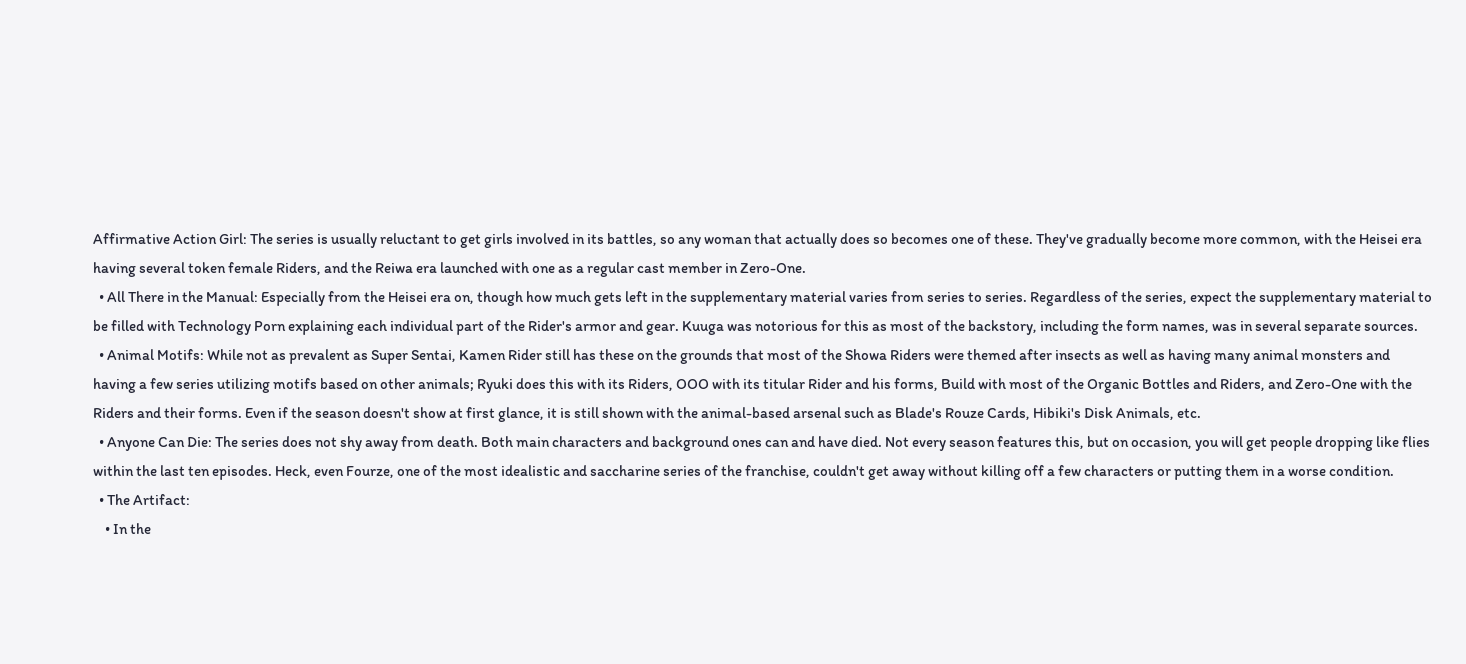Affirmative Action Girl: The series is usually reluctant to get girls involved in its battles, so any woman that actually does so becomes one of these. They've gradually become more common, with the Heisei era having several token female Riders, and the Reiwa era launched with one as a regular cast member in Zero-One.
  • All There in the Manual: Especially from the Heisei era on, though how much gets left in the supplementary material varies from series to series. Regardless of the series, expect the supplementary material to be filled with Technology Porn explaining each individual part of the Rider's armor and gear. Kuuga was notorious for this as most of the backstory, including the form names, was in several separate sources.
  • Animal Motifs: While not as prevalent as Super Sentai, Kamen Rider still has these on the grounds that most of the Showa Riders were themed after insects as well as having many animal monsters and having a few series utilizing motifs based on other animals; Ryuki does this with its Riders, OOO with its titular Rider and his forms, Build with most of the Organic Bottles and Riders, and Zero-One with the Riders and their forms. Even if the season doesn't show at first glance, it is still shown with the animal-based arsenal such as Blade's Rouze Cards, Hibiki's Disk Animals, etc.
  • Anyone Can Die: The series does not shy away from death. Both main characters and background ones can and have died. Not every season features this, but on occasion, you will get people dropping like flies within the last ten episodes. Heck, even Fourze, one of the most idealistic and saccharine series of the franchise, couldn't get away without killing off a few characters or putting them in a worse condition.
  • The Artifact:
    • In the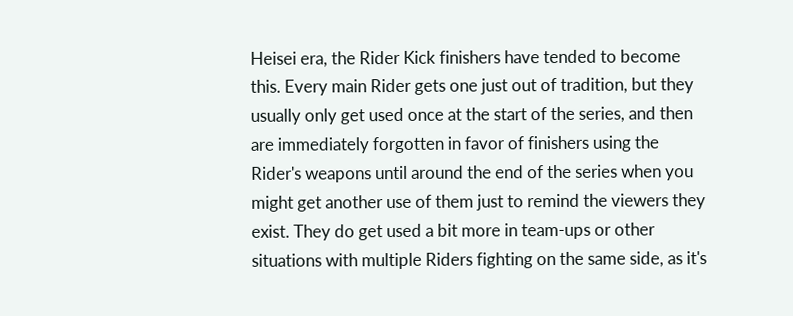Heisei era, the Rider Kick finishers have tended to become this. Every main Rider gets one just out of tradition, but they usually only get used once at the start of the series, and then are immediately forgotten in favor of finishers using the Rider's weapons until around the end of the series when you might get another use of them just to remind the viewers they exist. They do get used a bit more in team-ups or other situations with multiple Riders fighting on the same side, as it's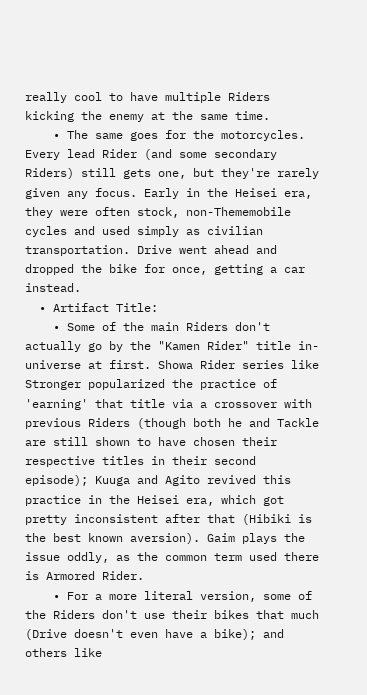really cool to have multiple Riders kicking the enemy at the same time.
    • The same goes for the motorcycles. Every lead Rider (and some secondary Riders) still gets one, but they're rarely given any focus. Early in the Heisei era, they were often stock, non-Thememobile cycles and used simply as civilian transportation. Drive went ahead and dropped the bike for once, getting a car instead.
  • Artifact Title:
    • Some of the main Riders don't actually go by the "Kamen Rider" title in-universe at first. Showa Rider series like Stronger popularized the practice of 'earning' that title via a crossover with previous Riders (though both he and Tackle are still shown to have chosen their respective titles in their second episode); Kuuga and Agito revived this practice in the Heisei era, which got pretty inconsistent after that (Hibiki is the best known aversion). Gaim plays the issue oddly, as the common term used there is Armored Rider.
    • For a more literal version, some of the Riders don't use their bikes that much (Drive doesn't even have a bike); and others like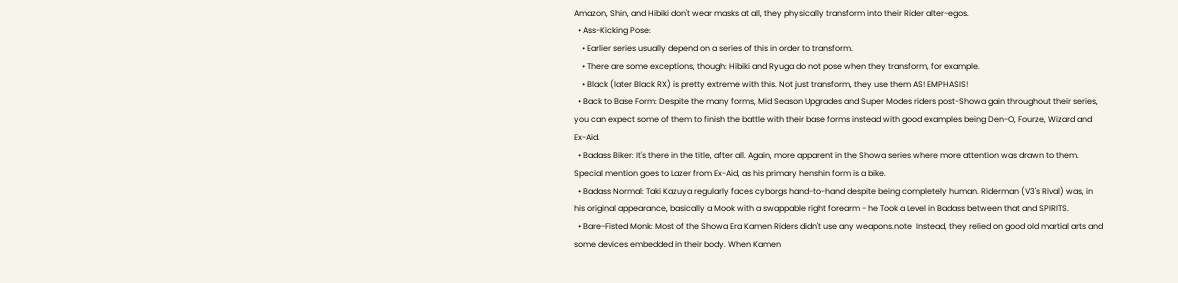Amazon, Shin, and Hibiki don't wear masks at all, they physically transform into their Rider alter-egos.
  • Ass-Kicking Pose:
    • Earlier series usually depend on a series of this in order to transform.
    • There are some exceptions, though: Hibiki and Ryuga do not pose when they transform, for example.
    • Black (later Black RX) is pretty extreme with this. Not just transform, they use them AS! EMPHASIS!
  • Back to Base Form: Despite the many forms, Mid Season Upgrades and Super Modes riders post-Showa gain throughout their series, you can expect some of them to finish the battle with their base forms instead with good examples being Den-O, Fourze, Wizard and Ex-Aid.
  • Badass Biker: It's there in the title, after all. Again, more apparent in the Showa series where more attention was drawn to them. Special mention goes to Lazer from Ex-Aid, as his primary henshin form is a bike.
  • Badass Normal: Taki Kazuya regularly faces cyborgs hand-to-hand despite being completely human. Riderman (V3's Rival) was, in his original appearance, basically a Mook with a swappable right forearm - he Took a Level in Badass between that and SPIRITS.
  • Bare-Fisted Monk: Most of the Showa Era Kamen Riders didn't use any weapons.note  Instead, they relied on good old martial arts and some devices embedded in their body. When Kamen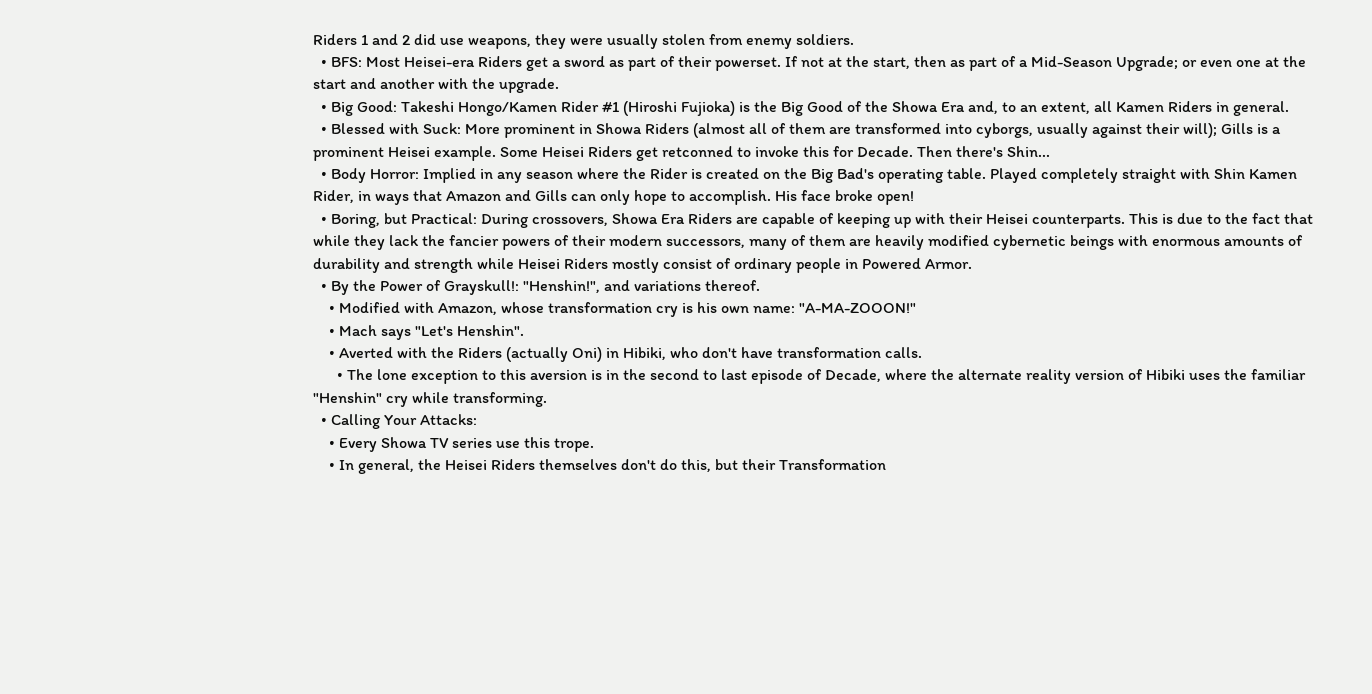Riders 1 and 2 did use weapons, they were usually stolen from enemy soldiers.
  • BFS: Most Heisei-era Riders get a sword as part of their powerset. If not at the start, then as part of a Mid-Season Upgrade; or even one at the start and another with the upgrade.
  • Big Good: Takeshi Hongo/Kamen Rider #1 (Hiroshi Fujioka) is the Big Good of the Showa Era and, to an extent, all Kamen Riders in general.
  • Blessed with Suck: More prominent in Showa Riders (almost all of them are transformed into cyborgs, usually against their will); Gills is a prominent Heisei example. Some Heisei Riders get retconned to invoke this for Decade. Then there's Shin...
  • Body Horror: Implied in any season where the Rider is created on the Big Bad's operating table. Played completely straight with Shin Kamen Rider, in ways that Amazon and Gills can only hope to accomplish. His face broke open!
  • Boring, but Practical: During crossovers, Showa Era Riders are capable of keeping up with their Heisei counterparts. This is due to the fact that while they lack the fancier powers of their modern successors, many of them are heavily modified cybernetic beings with enormous amounts of durability and strength while Heisei Riders mostly consist of ordinary people in Powered Armor.
  • By the Power of Grayskull!: "Henshin!", and variations thereof.
    • Modified with Amazon, whose transformation cry is his own name: "A-MA-ZOOON!"
    • Mach says "Let's Henshin".
    • Averted with the Riders (actually Oni) in Hibiki, who don't have transformation calls.
      • The lone exception to this aversion is in the second to last episode of Decade, where the alternate reality version of Hibiki uses the familiar "Henshin" cry while transforming.
  • Calling Your Attacks:
    • Every Showa TV series use this trope.
    • In general, the Heisei Riders themselves don't do this, but their Transformation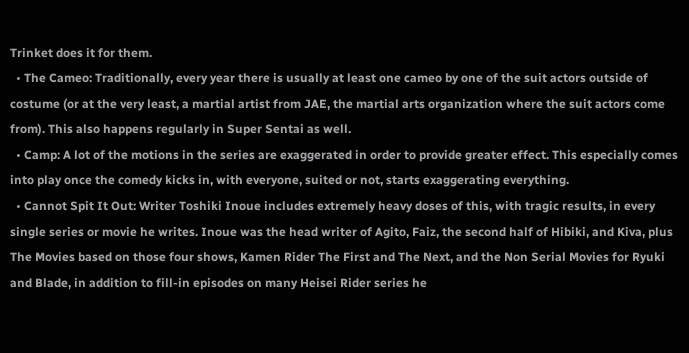Trinket does it for them.
  • The Cameo: Traditionally, every year there is usually at least one cameo by one of the suit actors outside of costume (or at the very least, a martial artist from JAE, the martial arts organization where the suit actors come from). This also happens regularly in Super Sentai as well.
  • Camp: A lot of the motions in the series are exaggerated in order to provide greater effect. This especially comes into play once the comedy kicks in, with everyone, suited or not, starts exaggerating everything.
  • Cannot Spit It Out: Writer Toshiki Inoue includes extremely heavy doses of this, with tragic results, in every single series or movie he writes. Inoue was the head writer of Agito, Faiz, the second half of Hibiki, and Kiva, plus The Movies based on those four shows, Kamen Rider The First and The Next, and the Non Serial Movies for Ryuki and Blade, in addition to fill-in episodes on many Heisei Rider series he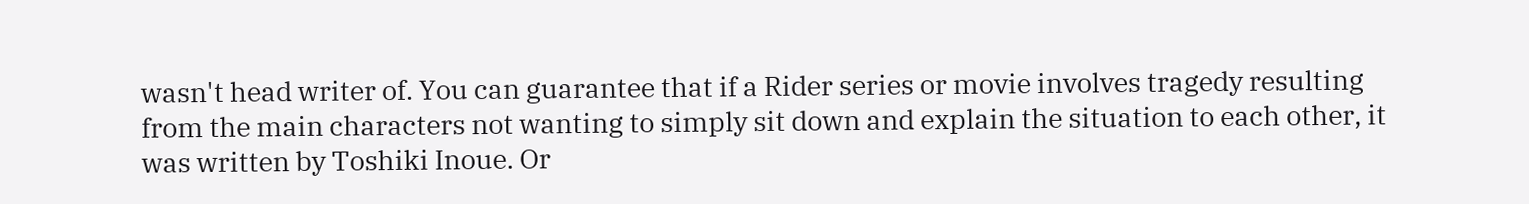wasn't head writer of. You can guarantee that if a Rider series or movie involves tragedy resulting from the main characters not wanting to simply sit down and explain the situation to each other, it was written by Toshiki Inoue. Or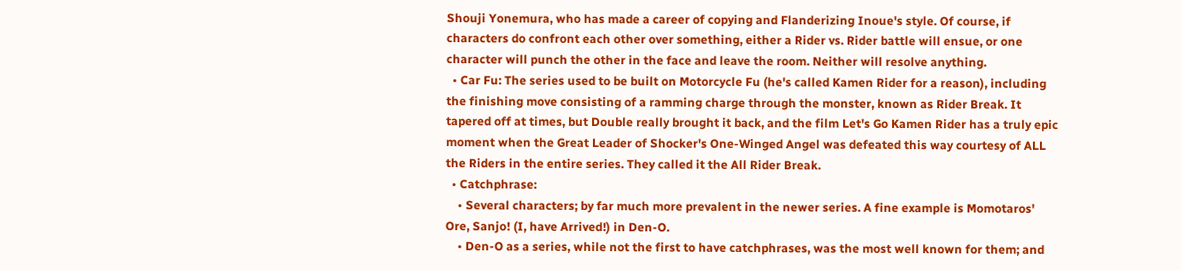Shouji Yonemura, who has made a career of copying and Flanderizing Inoue's style. Of course, if characters do confront each other over something, either a Rider vs. Rider battle will ensue, or one character will punch the other in the face and leave the room. Neither will resolve anything.
  • Car Fu: The series used to be built on Motorcycle Fu (he's called Kamen Rider for a reason), including the finishing move consisting of a ramming charge through the monster, known as Rider Break. It tapered off at times, but Double really brought it back, and the film Let's Go Kamen Rider has a truly epic moment when the Great Leader of Shocker's One-Winged Angel was defeated this way courtesy of ALL the Riders in the entire series. They called it the All Rider Break.
  • Catchphrase:
    • Several characters; by far much more prevalent in the newer series. A fine example is Momotaros' Ore, Sanjo! (I, have Arrived!) in Den-O.
    • Den-O as a series, while not the first to have catchphrases, was the most well known for them; and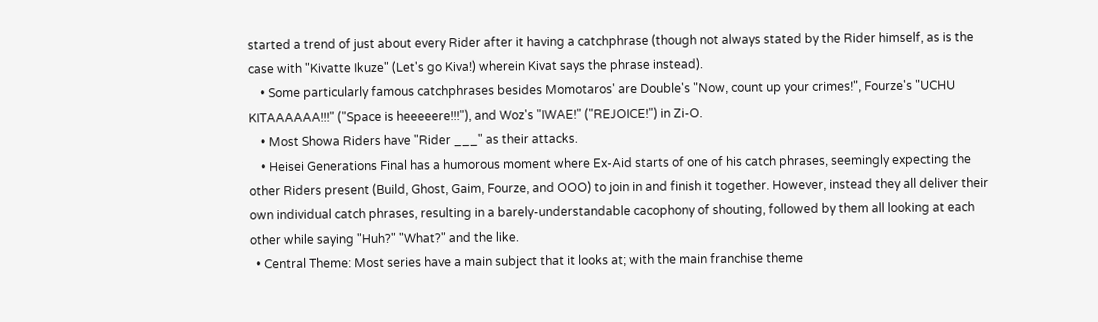started a trend of just about every Rider after it having a catchphrase (though not always stated by the Rider himself, as is the case with "Kivatte Ikuze" (Let's go Kiva!) wherein Kivat says the phrase instead).
    • Some particularly famous catchphrases besides Momotaros' are Double's "Now, count up your crimes!", Fourze's "UCHU KITAAAAAA!!!" ("Space is heeeeere!!!"), and Woz's "IWAE!" ("REJOICE!") in Zi-O.
    • Most Showa Riders have "Rider ___" as their attacks.
    • Heisei Generations Final has a humorous moment where Ex-Aid starts of one of his catch phrases, seemingly expecting the other Riders present (Build, Ghost, Gaim, Fourze, and OOO) to join in and finish it together. However, instead they all deliver their own individual catch phrases, resulting in a barely-understandable cacophony of shouting, followed by them all looking at each other while saying "Huh?" "What?" and the like.
  • Central Theme: Most series have a main subject that it looks at; with the main franchise theme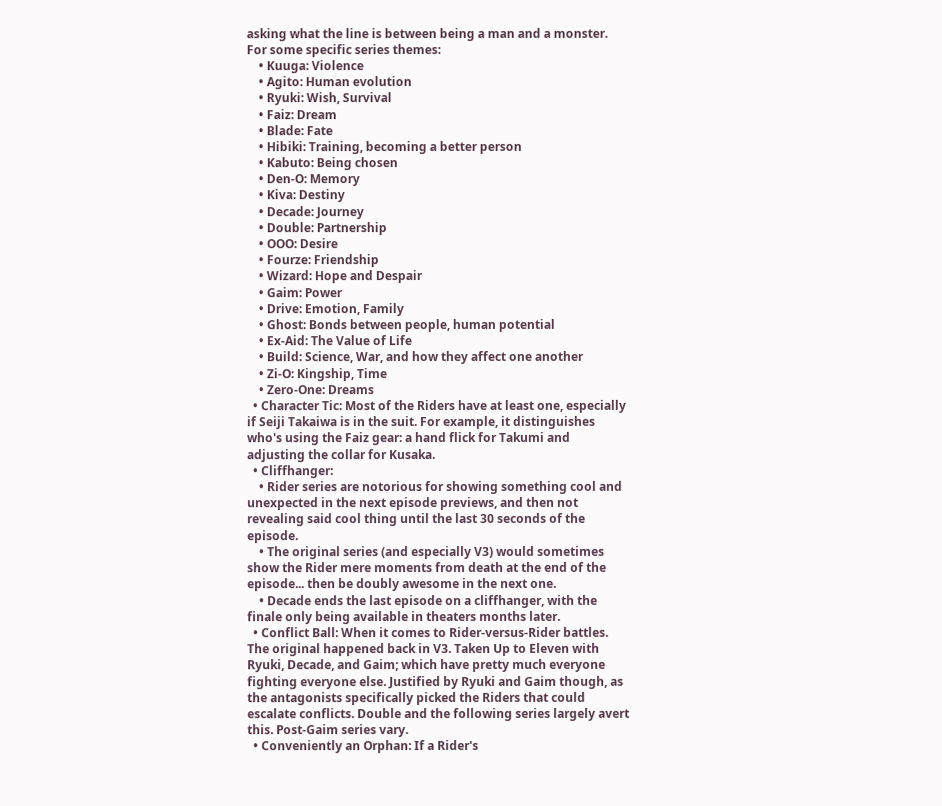asking what the line is between being a man and a monster. For some specific series themes:
    • Kuuga: Violence
    • Agito: Human evolution
    • Ryuki: Wish, Survival
    • Faiz: Dream
    • Blade: Fate
    • Hibiki: Training, becoming a better person
    • Kabuto: Being chosen
    • Den-O: Memory
    • Kiva: Destiny
    • Decade: Journey
    • Double: Partnership
    • OOO: Desire
    • Fourze: Friendship
    • Wizard: Hope and Despair
    • Gaim: Power
    • Drive: Emotion, Family
    • Ghost: Bonds between people, human potential
    • Ex-Aid: The Value of Life
    • Build: Science, War, and how they affect one another
    • Zi-O: Kingship, Time
    • Zero-One: Dreams
  • Character Tic: Most of the Riders have at least one, especially if Seiji Takaiwa is in the suit. For example, it distinguishes who's using the Faiz gear: a hand flick for Takumi and adjusting the collar for Kusaka.
  • Cliffhanger:
    • Rider series are notorious for showing something cool and unexpected in the next episode previews, and then not revealing said cool thing until the last 30 seconds of the episode.
    • The original series (and especially V3) would sometimes show the Rider mere moments from death at the end of the episode... then be doubly awesome in the next one.
    • Decade ends the last episode on a cliffhanger, with the finale only being available in theaters months later.
  • Conflict Ball: When it comes to Rider-versus-Rider battles. The original happened back in V3. Taken Up to Eleven with Ryuki, Decade, and Gaim; which have pretty much everyone fighting everyone else. Justified by Ryuki and Gaim though, as the antagonists specifically picked the Riders that could escalate conflicts. Double and the following series largely avert this. Post-Gaim series vary.
  • Conveniently an Orphan: If a Rider's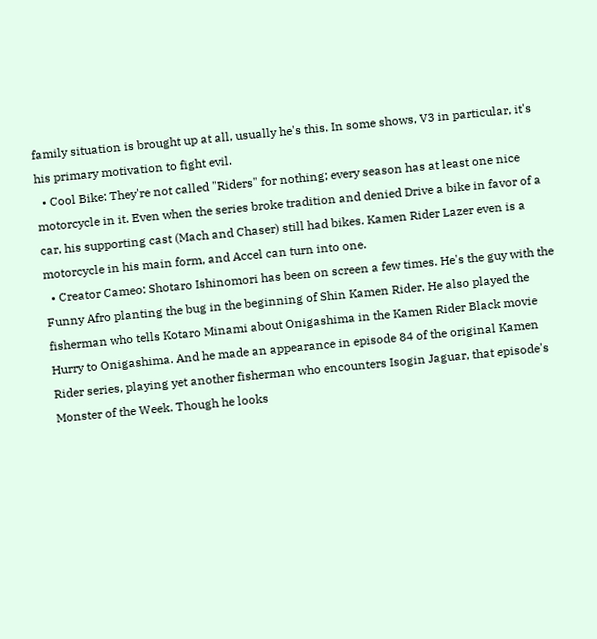family situation is brought up at all, usually he's this. In some shows, V3 in particular, it's his primary motivation to fight evil.
  • Cool Bike: They're not called "Riders" for nothing; every season has at least one nice motorcycle in it. Even when the series broke tradition and denied Drive a bike in favor of a car, his supporting cast (Mach and Chaser) still had bikes. Kamen Rider Lazer even is a motorcycle in his main form, and Accel can turn into one.
  • Creator Cameo: Shotaro Ishinomori has been on screen a few times. He's the guy with the Funny Afro planting the bug in the beginning of Shin Kamen Rider. He also played the fisherman who tells Kotaro Minami about Onigashima in the Kamen Rider Black movie Hurry to Onigashima. And he made an appearance in episode 84 of the original Kamen Rider series, playing yet another fisherman who encounters Isogin Jaguar, that episode's Monster of the Week. Though he looks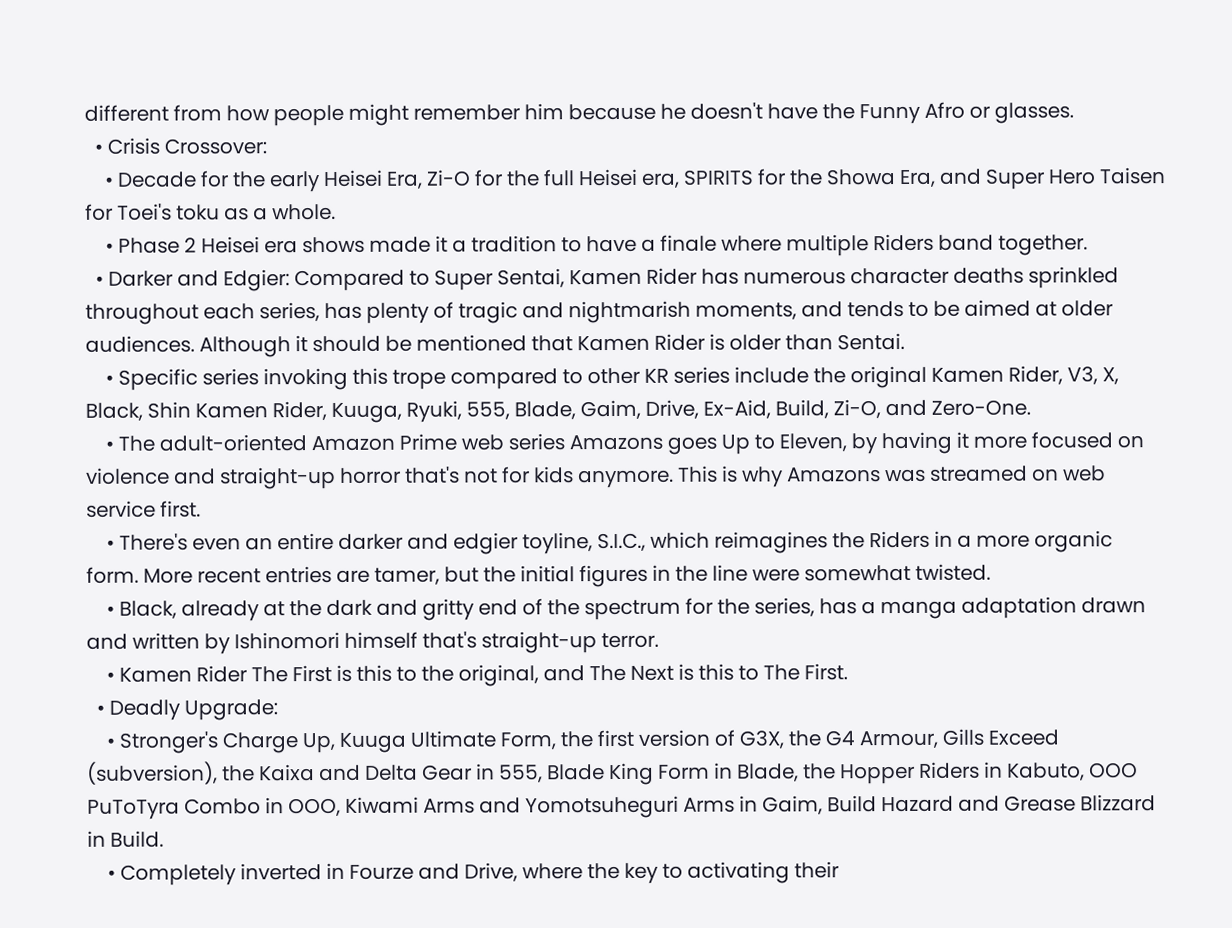different from how people might remember him because he doesn't have the Funny Afro or glasses.
  • Crisis Crossover:
    • Decade for the early Heisei Era, Zi-O for the full Heisei era, SPIRITS for the Showa Era, and Super Hero Taisen for Toei's toku as a whole.
    • Phase 2 Heisei era shows made it a tradition to have a finale where multiple Riders band together.
  • Darker and Edgier: Compared to Super Sentai, Kamen Rider has numerous character deaths sprinkled throughout each series, has plenty of tragic and nightmarish moments, and tends to be aimed at older audiences. Although it should be mentioned that Kamen Rider is older than Sentai.
    • Specific series invoking this trope compared to other KR series include the original Kamen Rider, V3, X, Black, Shin Kamen Rider, Kuuga, Ryuki, 555, Blade, Gaim, Drive, Ex-Aid, Build, Zi-O, and Zero-One.
    • The adult-oriented Amazon Prime web series Amazons goes Up to Eleven, by having it more focused on violence and straight-up horror that's not for kids anymore. This is why Amazons was streamed on web service first.
    • There's even an entire darker and edgier toyline, S.I.C., which reimagines the Riders in a more organic form. More recent entries are tamer, but the initial figures in the line were somewhat twisted.
    • Black, already at the dark and gritty end of the spectrum for the series, has a manga adaptation drawn and written by Ishinomori himself that's straight-up terror.
    • Kamen Rider The First is this to the original, and The Next is this to The First.
  • Deadly Upgrade:
    • Stronger's Charge Up, Kuuga Ultimate Form, the first version of G3X, the G4 Armour, Gills Exceed (subversion), the Kaixa and Delta Gear in 555, Blade King Form in Blade, the Hopper Riders in Kabuto, OOO PuToTyra Combo in OOO, Kiwami Arms and Yomotsuheguri Arms in Gaim, Build Hazard and Grease Blizzard in Build.
    • Completely inverted in Fourze and Drive, where the key to activating their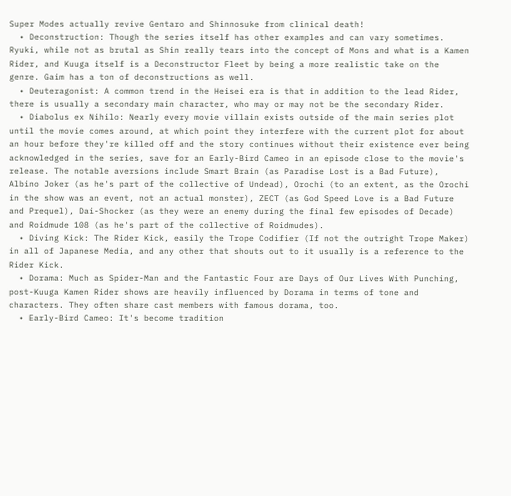Super Modes actually revive Gentaro and Shinnosuke from clinical death!
  • Deconstruction: Though the series itself has other examples and can vary sometimes. Ryuki, while not as brutal as Shin really tears into the concept of Mons and what is a Kamen Rider, and Kuuga itself is a Deconstructor Fleet by being a more realistic take on the genre. Gaim has a ton of deconstructions as well.
  • Deuteragonist: A common trend in the Heisei era is that in addition to the lead Rider, there is usually a secondary main character, who may or may not be the secondary Rider.
  • Diabolus ex Nihilo: Nearly every movie villain exists outside of the main series plot until the movie comes around, at which point they interfere with the current plot for about an hour before they're killed off and the story continues without their existence ever being acknowledged in the series, save for an Early-Bird Cameo in an episode close to the movie's release. The notable aversions include Smart Brain (as Paradise Lost is a Bad Future), Albino Joker (as he's part of the collective of Undead), Orochi (to an extent, as the Orochi in the show was an event, not an actual monster), ZECT (as God Speed Love is a Bad Future and Prequel), Dai-Shocker (as they were an enemy during the final few episodes of Decade) and Roidmude 108 (as he's part of the collective of Roidmudes).
  • Diving Kick: The Rider Kick, easily the Trope Codifier (If not the outright Trope Maker) in all of Japanese Media, and any other that shouts out to it usually is a reference to the Rider Kick.
  • Dorama: Much as Spider-Man and the Fantastic Four are Days of Our Lives With Punching, post-Kuuga Kamen Rider shows are heavily influenced by Dorama in terms of tone and characters. They often share cast members with famous dorama, too.
  • Early-Bird Cameo: It's become tradition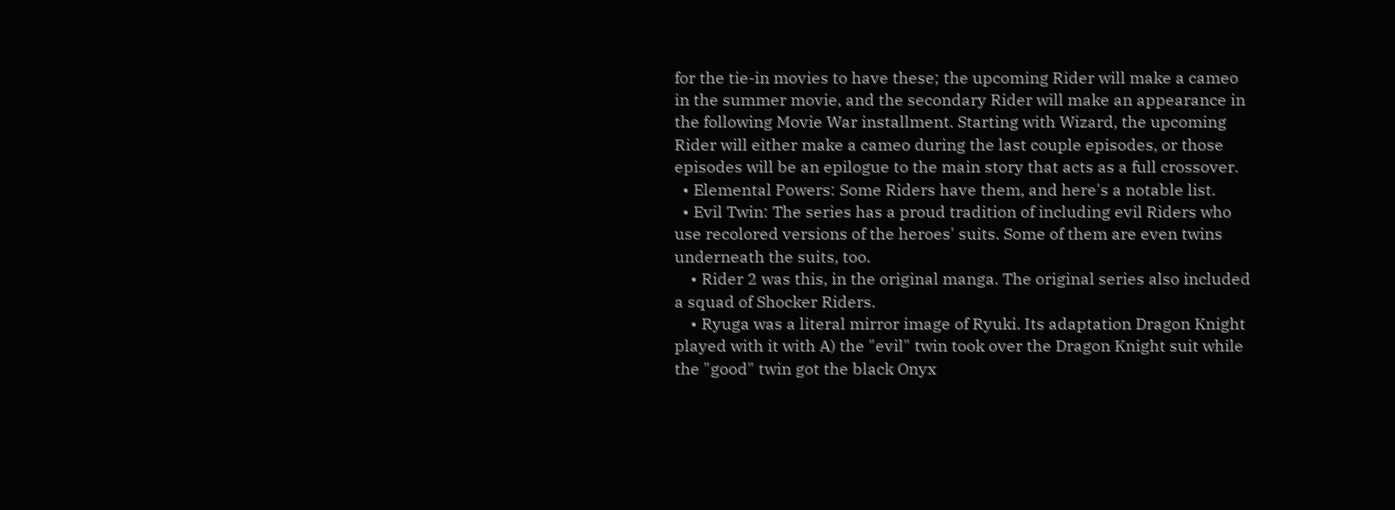for the tie-in movies to have these; the upcoming Rider will make a cameo in the summer movie, and the secondary Rider will make an appearance in the following Movie War installment. Starting with Wizard, the upcoming Rider will either make a cameo during the last couple episodes, or those episodes will be an epilogue to the main story that acts as a full crossover.
  • Elemental Powers: Some Riders have them, and here's a notable list.
  • Evil Twin: The series has a proud tradition of including evil Riders who use recolored versions of the heroes' suits. Some of them are even twins underneath the suits, too.
    • Rider 2 was this, in the original manga. The original series also included a squad of Shocker Riders.
    • Ryuga was a literal mirror image of Ryuki. Its adaptation Dragon Knight played with it with A) the "evil" twin took over the Dragon Knight suit while the "good" twin got the black Onyx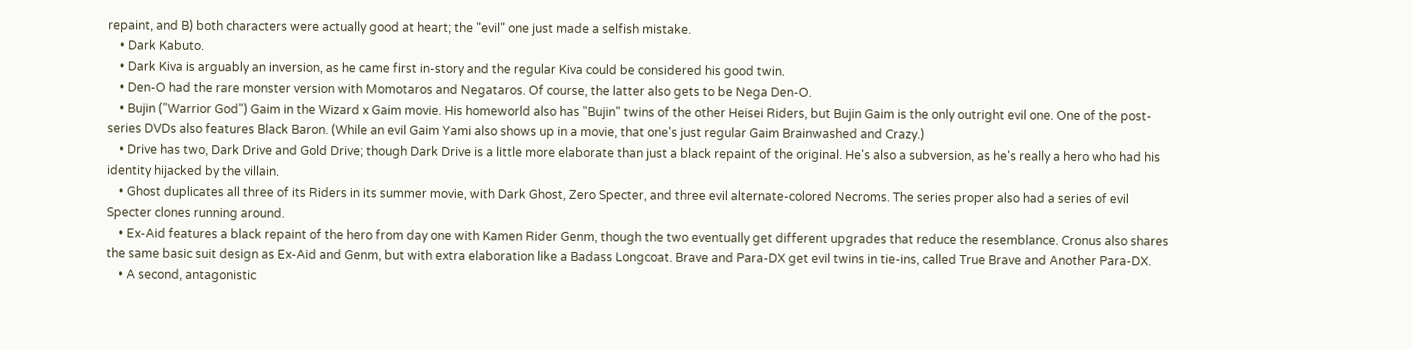repaint, and B) both characters were actually good at heart; the "evil" one just made a selfish mistake.
    • Dark Kabuto.
    • Dark Kiva is arguably an inversion, as he came first in-story and the regular Kiva could be considered his good twin.
    • Den-O had the rare monster version with Momotaros and Negataros. Of course, the latter also gets to be Nega Den-O.
    • Bujin ("Warrior God") Gaim in the Wizard x Gaim movie. His homeworld also has "Bujin" twins of the other Heisei Riders, but Bujin Gaim is the only outright evil one. One of the post-series DVDs also features Black Baron. (While an evil Gaim Yami also shows up in a movie, that one's just regular Gaim Brainwashed and Crazy.)
    • Drive has two, Dark Drive and Gold Drive; though Dark Drive is a little more elaborate than just a black repaint of the original. He's also a subversion, as he's really a hero who had his identity hijacked by the villain.
    • Ghost duplicates all three of its Riders in its summer movie, with Dark Ghost, Zero Specter, and three evil alternate-colored Necroms. The series proper also had a series of evil Specter clones running around.
    • Ex-Aid features a black repaint of the hero from day one with Kamen Rider Genm, though the two eventually get different upgrades that reduce the resemblance. Cronus also shares the same basic suit design as Ex-Aid and Genm, but with extra elaboration like a Badass Longcoat. Brave and Para-DX get evil twins in tie-ins, called True Brave and Another Para-DX.
    • A second, antagonistic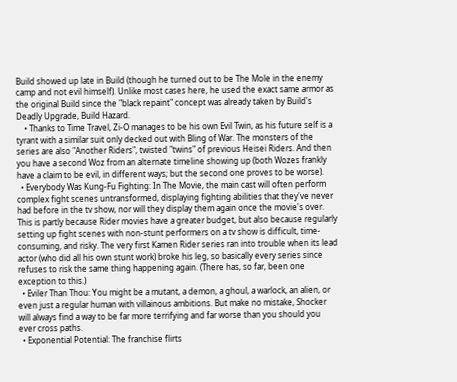Build showed up late in Build (though he turned out to be The Mole in the enemy camp and not evil himself). Unlike most cases here, he used the exact same armor as the original Build since the "black repaint" concept was already taken by Build's Deadly Upgrade, Build Hazard.
    • Thanks to Time Travel, Zi-O manages to be his own Evil Twin, as his future self is a tyrant with a similar suit only decked out with Bling of War. The monsters of the series are also "Another Riders", twisted "twins" of previous Heisei Riders. And then you have a second Woz from an alternate timeline showing up (both Wozes frankly have a claim to be evil, in different ways; but the second one proves to be worse).
  • Everybody Was Kung-Fu Fighting: In The Movie, the main cast will often perform complex fight scenes untransformed, displaying fighting abilities that they've never had before in the tv show, nor will they display them again once the movie's over. This is partly because Rider movies have a greater budget, but also because regularly setting up fight scenes with non-stunt performers on a tv show is difficult, time-consuming, and risky. The very first Kamen Rider series ran into trouble when its lead actor (who did all his own stunt work) broke his leg, so basically every series since refuses to risk the same thing happening again. (There has, so far, been one exception to this.)
  • Eviler Than Thou: You might be a mutant, a demon, a ghoul, a warlock, an alien, or even just a regular human with villainous ambitions. But make no mistake, Shocker will always find a way to be far more terrifying and far worse than you should you ever cross paths.
  • Exponential Potential: The franchise flirts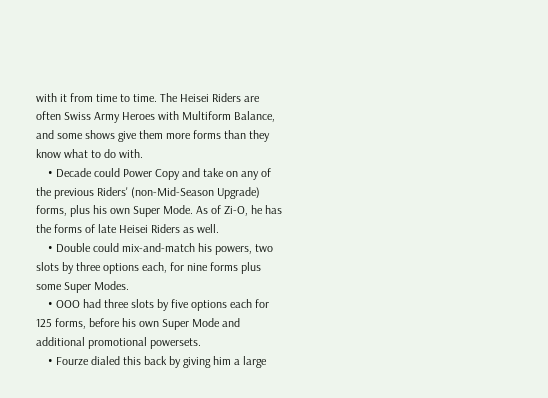with it from time to time. The Heisei Riders are often Swiss Army Heroes with Multiform Balance, and some shows give them more forms than they know what to do with.
    • Decade could Power Copy and take on any of the previous Riders' (non-Mid-Season Upgrade) forms, plus his own Super Mode. As of Zi-O, he has the forms of late Heisei Riders as well.
    • Double could mix-and-match his powers, two slots by three options each, for nine forms plus some Super Modes.
    • OOO had three slots by five options each for 125 forms, before his own Super Mode and additional promotional powersets.
    • Fourze dialed this back by giving him a large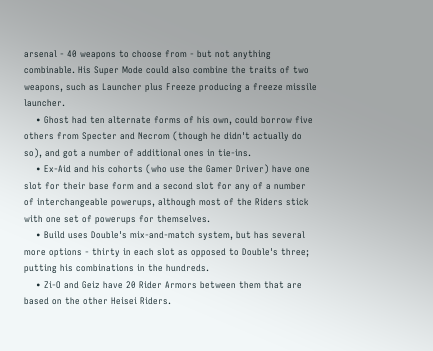arsenal - 40 weapons to choose from - but not anything combinable. His Super Mode could also combine the traits of two weapons, such as Launcher plus Freeze producing a freeze missile launcher.
    • Ghost had ten alternate forms of his own, could borrow five others from Specter and Necrom (though he didn't actually do so), and got a number of additional ones in tie-ins.
    • Ex-Aid and his cohorts (who use the Gamer Driver) have one slot for their base form and a second slot for any of a number of interchangeable powerups, although most of the Riders stick with one set of powerups for themselves.
    • Build uses Double's mix-and-match system, but has several more options - thirty in each slot as opposed to Double's three; putting his combinations in the hundreds.
    • Zi-O and Geiz have 20 Rider Armors between them that are based on the other Heisei Riders.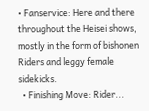• Fanservice: Here and there throughout the Heisei shows, mostly in the form of bishonen Riders and leggy female sidekicks.
  • Finishing Move: Rider...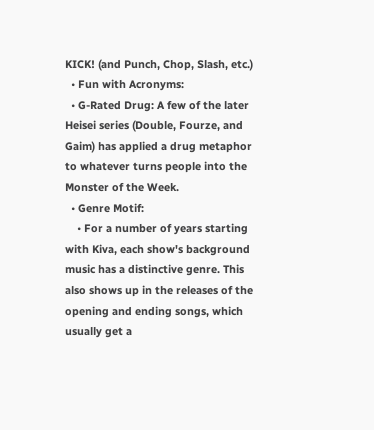KICK! (and Punch, Chop, Slash, etc.)
  • Fun with Acronyms:
  • G-Rated Drug: A few of the later Heisei series (Double, Fourze, and Gaim) has applied a drug metaphor to whatever turns people into the Monster of the Week.
  • Genre Motif:
    • For a number of years starting with Kiva, each show's background music has a distinctive genre. This also shows up in the releases of the opening and ending songs, which usually get a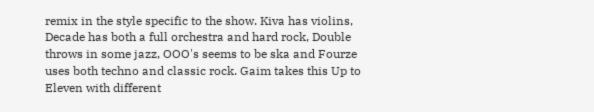remix in the style specific to the show. Kiva has violins, Decade has both a full orchestra and hard rock, Double throws in some jazz, OOO's seems to be ska and Fourze uses both techno and classic rock. Gaim takes this Up to Eleven with different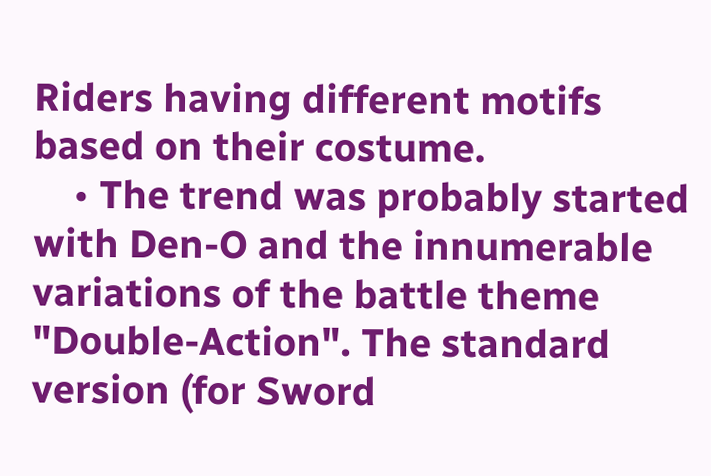Riders having different motifs based on their costume.
    • The trend was probably started with Den-O and the innumerable variations of the battle theme "Double-Action". The standard version (for Sword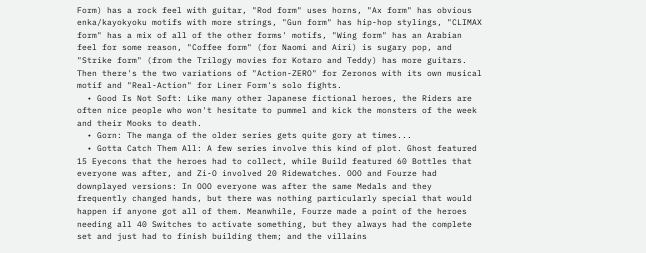Form) has a rock feel with guitar, "Rod form" uses horns, "Ax form" has obvious enka/kayokyoku motifs with more strings, "Gun form" has hip-hop stylings, "CLIMAX form" has a mix of all of the other forms' motifs, "Wing form" has an Arabian feel for some reason, "Coffee form" (for Naomi and Airi) is sugary pop, and "Strike form" (from the Trilogy movies for Kotaro and Teddy) has more guitars. Then there's the two variations of "Action-ZERO" for Zeronos with its own musical motif and "Real-Action" for Liner Form's solo fights.
  • Good Is Not Soft: Like many other Japanese fictional heroes, the Riders are often nice people who won't hesitate to pummel and kick the monsters of the week and their Mooks to death.
  • Gorn: The manga of the older series gets quite gory at times...
  • Gotta Catch Them All: A few series involve this kind of plot. Ghost featured 15 Eyecons that the heroes had to collect, while Build featured 60 Bottles that everyone was after, and Zi-O involved 20 Ridewatches. OOO and Fourze had downplayed versions: In OOO everyone was after the same Medals and they frequently changed hands, but there was nothing particularly special that would happen if anyone got all of them. Meanwhile, Fourze made a point of the heroes needing all 40 Switches to activate something, but they always had the complete set and just had to finish building them; and the villains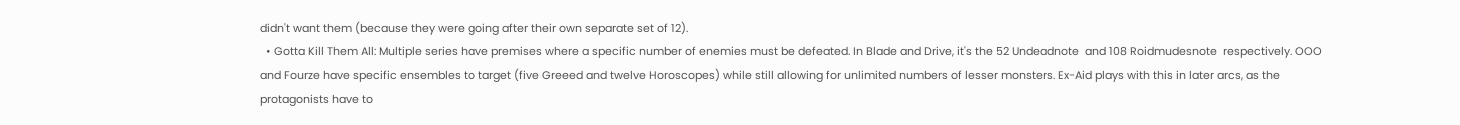didn't want them (because they were going after their own separate set of 12).
  • Gotta Kill Them All: Multiple series have premises where a specific number of enemies must be defeated. In Blade and Drive, it's the 52 Undeadnote  and 108 Roidmudesnote  respectively. OOO and Fourze have specific ensembles to target (five Greeed and twelve Horoscopes) while still allowing for unlimited numbers of lesser monsters. Ex-Aid plays with this in later arcs, as the protagonists have to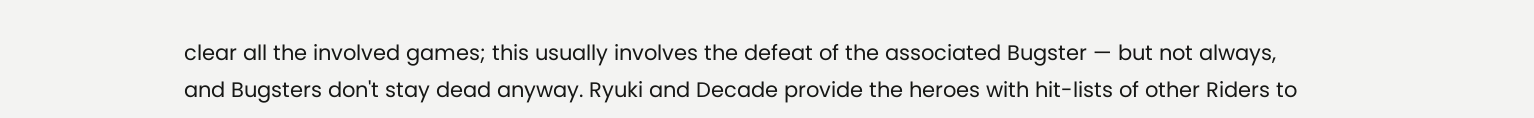clear all the involved games; this usually involves the defeat of the associated Bugster — but not always, and Bugsters don't stay dead anyway. Ryuki and Decade provide the heroes with hit-lists of other Riders to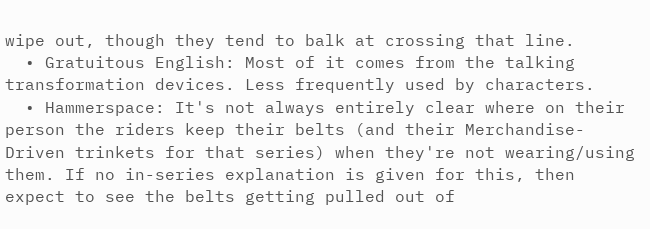wipe out, though they tend to balk at crossing that line.
  • Gratuitous English: Most of it comes from the talking transformation devices. Less frequently used by characters.
  • Hammerspace: It's not always entirely clear where on their person the riders keep their belts (and their Merchandise-Driven trinkets for that series) when they're not wearing/using them. If no in-series explanation is given for this, then expect to see the belts getting pulled out of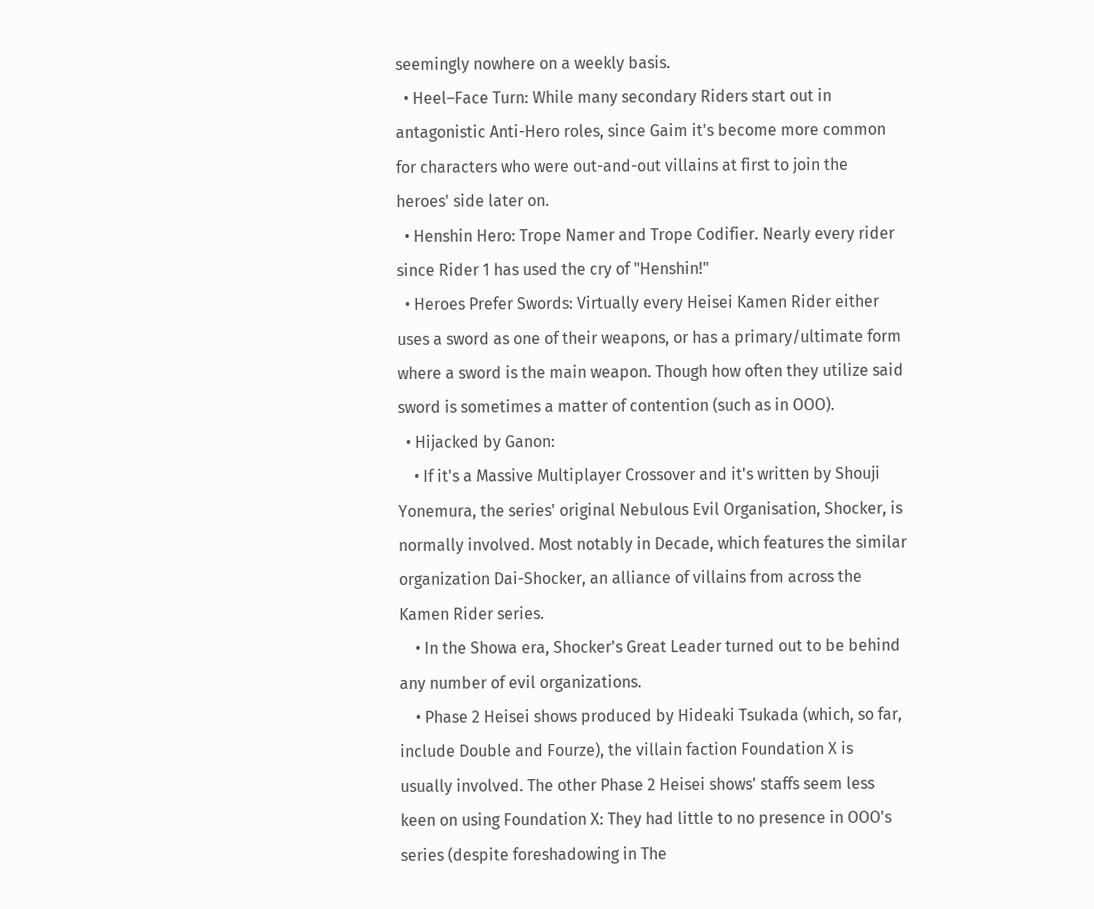seemingly nowhere on a weekly basis.
  • Heel–Face Turn: While many secondary Riders start out in antagonistic Anti-Hero roles, since Gaim it's become more common for characters who were out-and-out villains at first to join the heroes' side later on.
  • Henshin Hero: Trope Namer and Trope Codifier. Nearly every rider since Rider 1 has used the cry of "Henshin!"
  • Heroes Prefer Swords: Virtually every Heisei Kamen Rider either uses a sword as one of their weapons, or has a primary/ultimate form where a sword is the main weapon. Though how often they utilize said sword is sometimes a matter of contention (such as in OOO).
  • Hijacked by Ganon:
    • If it's a Massive Multiplayer Crossover and it's written by Shouji Yonemura, the series' original Nebulous Evil Organisation, Shocker, is normally involved. Most notably in Decade, which features the similar organization Dai-Shocker, an alliance of villains from across the Kamen Rider series.
    • In the Showa era, Shocker's Great Leader turned out to be behind any number of evil organizations.
    • Phase 2 Heisei shows produced by Hideaki Tsukada (which, so far, include Double and Fourze), the villain faction Foundation X is usually involved. The other Phase 2 Heisei shows' staffs seem less keen on using Foundation X: They had little to no presence in OOO's series (despite foreshadowing in The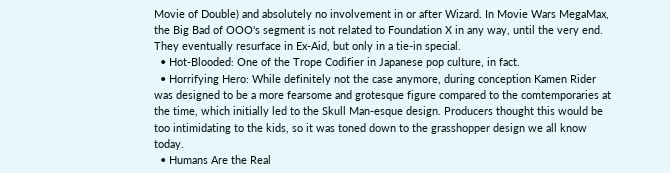Movie of Double) and absolutely no involvement in or after Wizard. In Movie Wars MegaMax, the Big Bad of OOO's segment is not related to Foundation X in any way, until the very end. They eventually resurface in Ex-Aid, but only in a tie-in special.
  • Hot-Blooded: One of the Trope Codifier in Japanese pop culture, in fact.
  • Horrifying Hero: While definitely not the case anymore, during conception Kamen Rider was designed to be a more fearsome and grotesque figure compared to the comtemporaries at the time, which initially led to the Skull Man-esque design. Producers thought this would be too intimidating to the kids, so it was toned down to the grasshopper design we all know today.
  • Humans Are the Real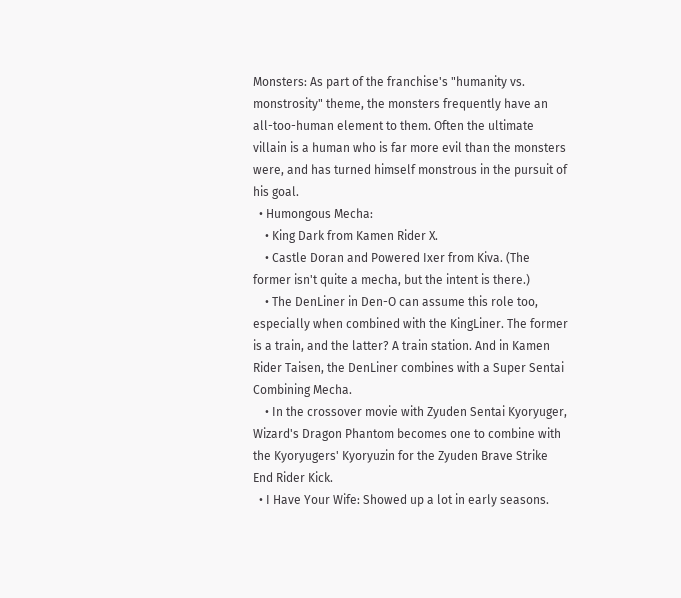Monsters: As part of the franchise's "humanity vs. monstrosity" theme, the monsters frequently have an all-too-human element to them. Often the ultimate villain is a human who is far more evil than the monsters were, and has turned himself monstrous in the pursuit of his goal.
  • Humongous Mecha:
    • King Dark from Kamen Rider X.
    • Castle Doran and Powered Ixer from Kiva. (The former isn't quite a mecha, but the intent is there.)
    • The DenLiner in Den-O can assume this role too, especially when combined with the KingLiner. The former is a train, and the latter? A train station. And in Kamen Rider Taisen, the DenLiner combines with a Super Sentai Combining Mecha.
    • In the crossover movie with Zyuden Sentai Kyoryuger, Wizard's Dragon Phantom becomes one to combine with the Kyoryugers' Kyoryuzin for the Zyuden Brave Strike End Rider Kick.
  • I Have Your Wife: Showed up a lot in early seasons.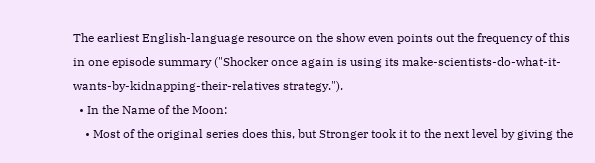The earliest English-language resource on the show even points out the frequency of this in one episode summary ("Shocker once again is using its make-scientists-do-what-it-wants-by-kidnapping-their-relatives strategy.").
  • In the Name of the Moon:
    • Most of the original series does this, but Stronger took it to the next level by giving the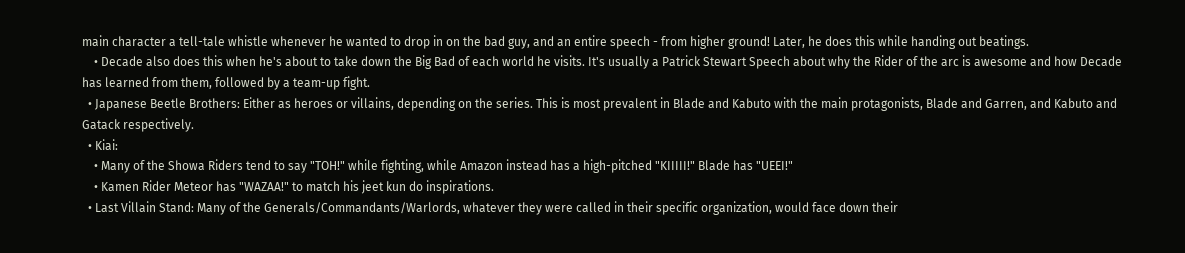main character a tell-tale whistle whenever he wanted to drop in on the bad guy, and an entire speech - from higher ground! Later, he does this while handing out beatings.
    • Decade also does this when he's about to take down the Big Bad of each world he visits. It's usually a Patrick Stewart Speech about why the Rider of the arc is awesome and how Decade has learned from them, followed by a team-up fight.
  • Japanese Beetle Brothers: Either as heroes or villains, depending on the series. This is most prevalent in Blade and Kabuto with the main protagonists, Blade and Garren, and Kabuto and Gatack respectively.
  • Kiai:
    • Many of the Showa Riders tend to say "TOH!" while fighting, while Amazon instead has a high-pitched "KIIIII!" Blade has "UEEI!"
    • Kamen Rider Meteor has "WAZAA!" to match his jeet kun do inspirations.
  • Last Villain Stand: Many of the Generals/Commandants/Warlords, whatever they were called in their specific organization, would face down their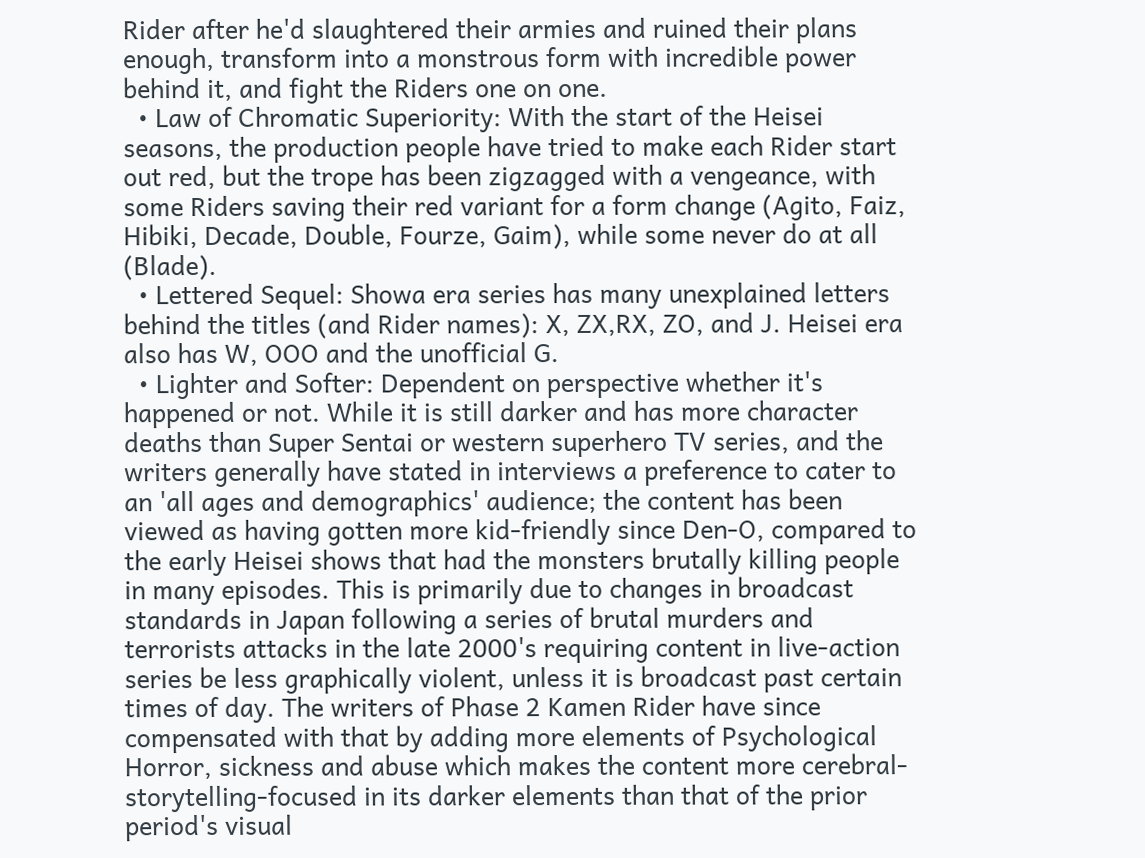Rider after he'd slaughtered their armies and ruined their plans enough, transform into a monstrous form with incredible power behind it, and fight the Riders one on one.
  • Law of Chromatic Superiority: With the start of the Heisei seasons, the production people have tried to make each Rider start out red, but the trope has been zigzagged with a vengeance, with some Riders saving their red variant for a form change (Agito, Faiz, Hibiki, Decade, Double, Fourze, Gaim), while some never do at all (Blade).
  • Lettered Sequel: Showa era series has many unexplained letters behind the titles (and Rider names): X, ZX,RX, ZO, and J. Heisei era also has W, OOO and the unofficial G.
  • Lighter and Softer: Dependent on perspective whether it's happened or not. While it is still darker and has more character deaths than Super Sentai or western superhero TV series, and the writers generally have stated in interviews a preference to cater to an 'all ages and demographics' audience; the content has been viewed as having gotten more kid-friendly since Den-O, compared to the early Heisei shows that had the monsters brutally killing people in many episodes. This is primarily due to changes in broadcast standards in Japan following a series of brutal murders and terrorists attacks in the late 2000's requiring content in live-action series be less graphically violent, unless it is broadcast past certain times of day. The writers of Phase 2 Kamen Rider have since compensated with that by adding more elements of Psychological Horror, sickness and abuse which makes the content more cerebral-storytelling-focused in its darker elements than that of the prior period's visual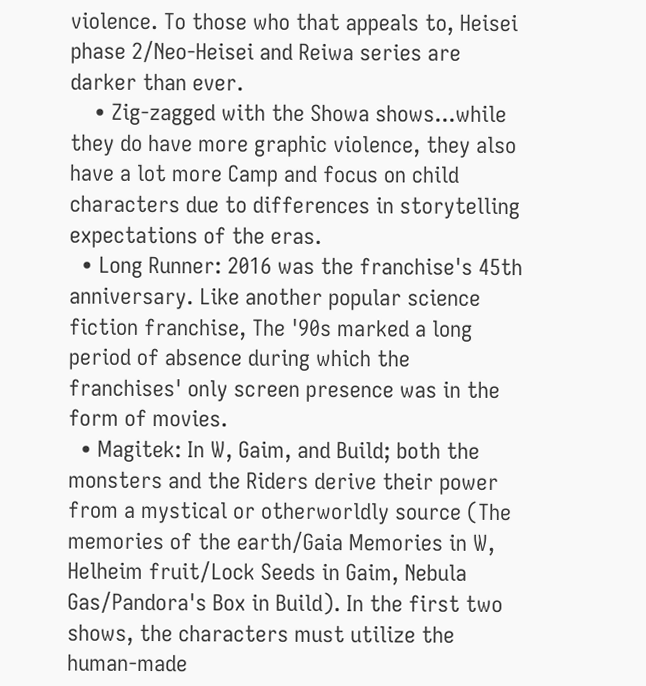violence. To those who that appeals to, Heisei phase 2/Neo-Heisei and Reiwa series are darker than ever.
    • Zig-zagged with the Showa shows...while they do have more graphic violence, they also have a lot more Camp and focus on child characters due to differences in storytelling expectations of the eras.
  • Long Runner: 2016 was the franchise's 45th anniversary. Like another popular science fiction franchise, The '90s marked a long period of absence during which the franchises' only screen presence was in the form of movies.
  • Magitek: In W, Gaim, and Build; both the monsters and the Riders derive their power from a mystical or otherworldly source (The memories of the earth/Gaia Memories in W, Helheim fruit/Lock Seeds in Gaim, Nebula Gas/Pandora's Box in Build). In the first two shows, the characters must utilize the human-made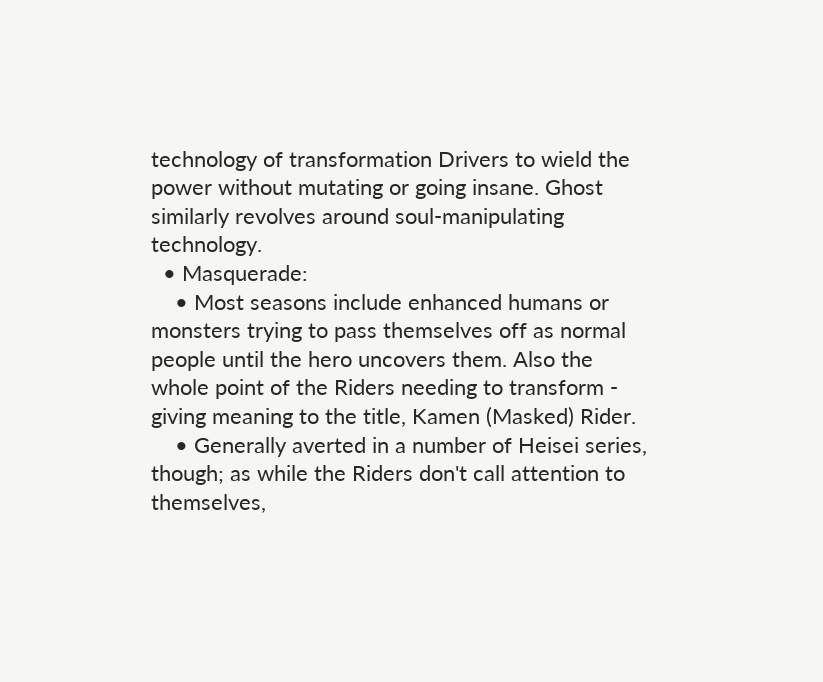technology of transformation Drivers to wield the power without mutating or going insane. Ghost similarly revolves around soul-manipulating technology.
  • Masquerade:
    • Most seasons include enhanced humans or monsters trying to pass themselves off as normal people until the hero uncovers them. Also the whole point of the Riders needing to transform - giving meaning to the title, Kamen (Masked) Rider.
    • Generally averted in a number of Heisei series, though; as while the Riders don't call attention to themselves,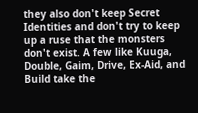they also don't keep Secret Identities and don't try to keep up a ruse that the monsters don't exist. A few like Kuuga, Double, Gaim, Drive, Ex-Aid, and Build take the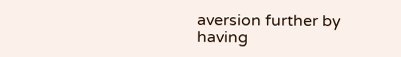aversion further by having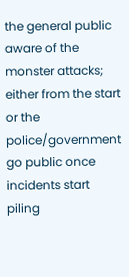the general public aware of the monster attacks; either from the start or the police/government go public once incidents start piling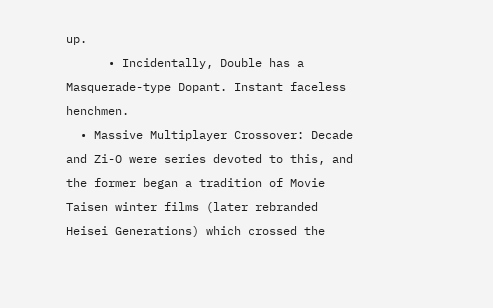up.
      • Incidentally, Double has a Masquerade-type Dopant. Instant faceless henchmen.
  • Massive Multiplayer Crossover: Decade and Zi-O were series devoted to this, and the former began a tradition of Movie Taisen winter films (later rebranded Heisei Generations) which crossed the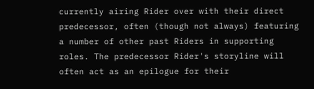currently airing Rider over with their direct predecessor, often (though not always) featuring a number of other past Riders in supporting roles. The predecessor Rider's storyline will often act as an epilogue for their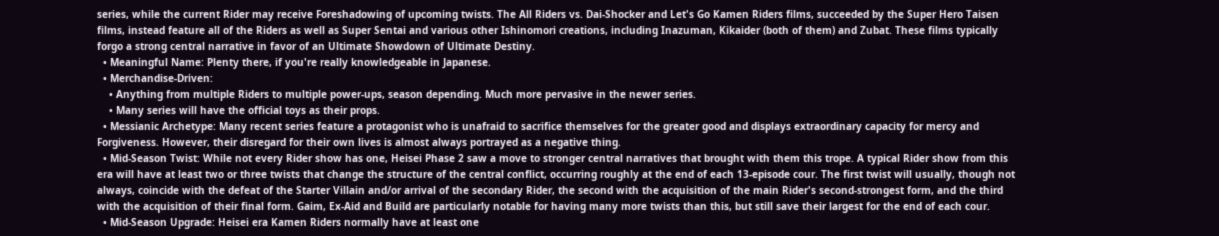series, while the current Rider may receive Foreshadowing of upcoming twists. The All Riders vs. Dai-Shocker and Let's Go Kamen Riders films, succeeded by the Super Hero Taisen films, instead feature all of the Riders as well as Super Sentai and various other Ishinomori creations, including Inazuman, Kikaider (both of them) and Zubat. These films typically forgo a strong central narrative in favor of an Ultimate Showdown of Ultimate Destiny.
  • Meaningful Name: Plenty there, if you're really knowledgeable in Japanese.
  • Merchandise-Driven:
    • Anything from multiple Riders to multiple power-ups, season depending. Much more pervasive in the newer series.
    • Many series will have the official toys as their props.
  • Messianic Archetype: Many recent series feature a protagonist who is unafraid to sacrifice themselves for the greater good and displays extraordinary capacity for mercy and Forgiveness. However, their disregard for their own lives is almost always portrayed as a negative thing.
  • Mid-Season Twist: While not every Rider show has one, Heisei Phase 2 saw a move to stronger central narratives that brought with them this trope. A typical Rider show from this era will have at least two or three twists that change the structure of the central conflict, occurring roughly at the end of each 13-episode cour. The first twist will usually, though not always, coincide with the defeat of the Starter Villain and/or arrival of the secondary Rider, the second with the acquisition of the main Rider's second-strongest form, and the third with the acquisition of their final form. Gaim, Ex-Aid and Build are particularly notable for having many more twists than this, but still save their largest for the end of each cour.
  • Mid-Season Upgrade: Heisei era Kamen Riders normally have at least one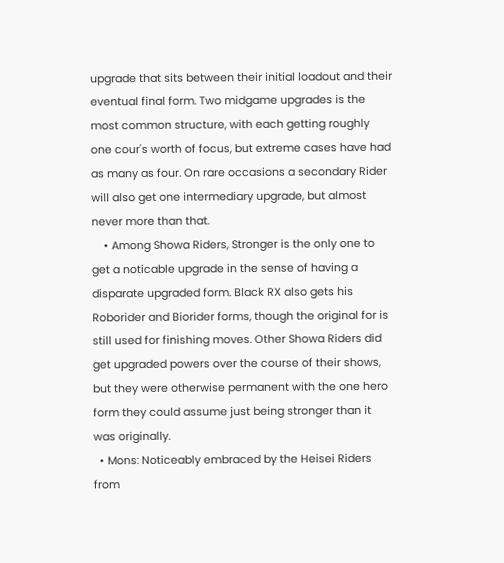upgrade that sits between their initial loadout and their eventual final form. Two midgame upgrades is the most common structure, with each getting roughly one cour's worth of focus, but extreme cases have had as many as four. On rare occasions a secondary Rider will also get one intermediary upgrade, but almost never more than that.
    • Among Showa Riders, Stronger is the only one to get a noticable upgrade in the sense of having a disparate upgraded form. Black RX also gets his Roborider and Biorider forms, though the original for is still used for finishing moves. Other Showa Riders did get upgraded powers over the course of their shows, but they were otherwise permanent with the one hero form they could assume just being stronger than it was originally.
  • Mons: Noticeably embraced by the Heisei Riders from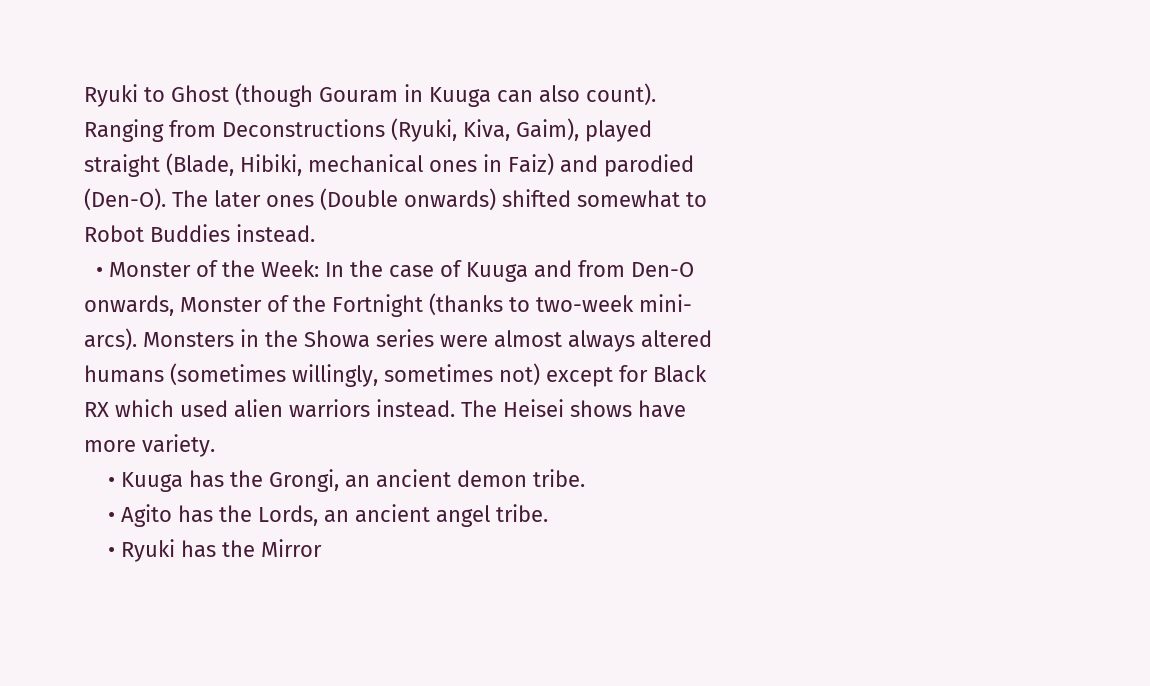Ryuki to Ghost (though Gouram in Kuuga can also count). Ranging from Deconstructions (Ryuki, Kiva, Gaim), played straight (Blade, Hibiki, mechanical ones in Faiz) and parodied (Den-O). The later ones (Double onwards) shifted somewhat to Robot Buddies instead.
  • Monster of the Week: In the case of Kuuga and from Den-O onwards, Monster of the Fortnight (thanks to two-week mini-arcs). Monsters in the Showa series were almost always altered humans (sometimes willingly, sometimes not) except for Black RX which used alien warriors instead. The Heisei shows have more variety.
    • Kuuga has the Grongi, an ancient demon tribe.
    • Agito has the Lords, an ancient angel tribe.
    • Ryuki has the Mirror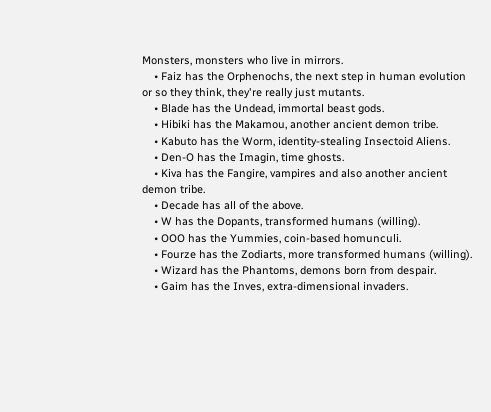Monsters, monsters who live in mirrors.
    • Faiz has the Orphenochs, the next step in human evolution or so they think, they're really just mutants.
    • Blade has the Undead, immortal beast gods.
    • Hibiki has the Makamou, another ancient demon tribe.
    • Kabuto has the Worm, identity-stealing Insectoid Aliens.
    • Den-O has the Imagin, time ghosts.
    • Kiva has the Fangire, vampires and also another ancient demon tribe.
    • Decade has all of the above.
    • W has the Dopants, transformed humans (willing).
    • OOO has the Yummies, coin-based homunculi.
    • Fourze has the Zodiarts, more transformed humans (willing).
    • Wizard has the Phantoms, demons born from despair.
    • Gaim has the Inves, extra-dimensional invaders.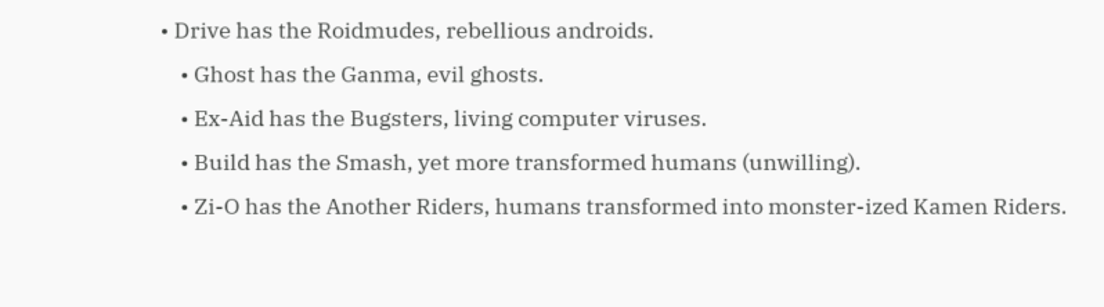• Drive has the Roidmudes, rebellious androids.
    • Ghost has the Ganma, evil ghosts.
    • Ex-Aid has the Bugsters, living computer viruses.
    • Build has the Smash, yet more transformed humans (unwilling).
    • Zi-O has the Another Riders, humans transformed into monster-ized Kamen Riders.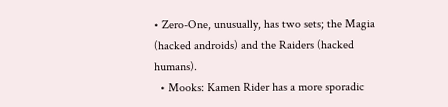• Zero-One, unusually, has two sets; the Magia (hacked androids) and the Raiders (hacked humans).
  • Mooks: Kamen Rider has a more sporadic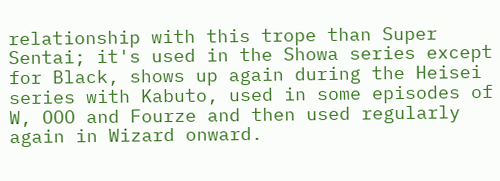relationship with this trope than Super Sentai; it's used in the Showa series except for Black, shows up again during the Heisei series with Kabuto, used in some episodes of W, OOO and Fourze and then used regularly again in Wizard onward.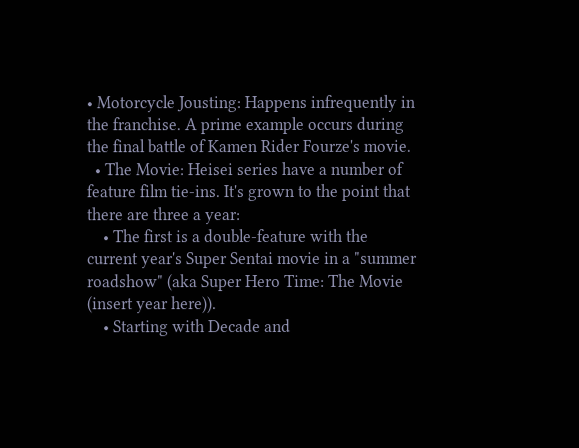• Motorcycle Jousting: Happens infrequently in the franchise. A prime example occurs during the final battle of Kamen Rider Fourze's movie.
  • The Movie: Heisei series have a number of feature film tie-ins. It's grown to the point that there are three a year:
    • The first is a double-feature with the current year's Super Sentai movie in a "summer roadshow" (aka Super Hero Time: The Movie (insert year here)).
    • Starting with Decade and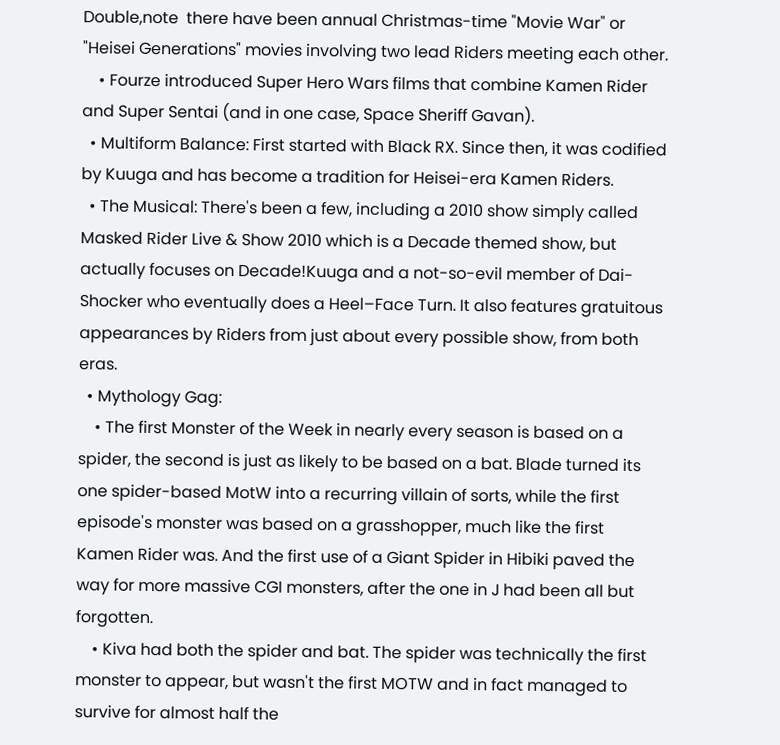Double,note  there have been annual Christmas-time "Movie War" or "Heisei Generations" movies involving two lead Riders meeting each other.
    • Fourze introduced Super Hero Wars films that combine Kamen Rider and Super Sentai (and in one case, Space Sheriff Gavan).
  • Multiform Balance: First started with Black RX. Since then, it was codified by Kuuga and has become a tradition for Heisei-era Kamen Riders.
  • The Musical: There's been a few, including a 2010 show simply called Masked Rider Live & Show 2010 which is a Decade themed show, but actually focuses on Decade!Kuuga and a not-so-evil member of Dai-Shocker who eventually does a Heel–Face Turn. It also features gratuitous appearances by Riders from just about every possible show, from both eras.
  • Mythology Gag:
    • The first Monster of the Week in nearly every season is based on a spider, the second is just as likely to be based on a bat. Blade turned its one spider-based MotW into a recurring villain of sorts, while the first episode's monster was based on a grasshopper, much like the first Kamen Rider was. And the first use of a Giant Spider in Hibiki paved the way for more massive CGI monsters, after the one in J had been all but forgotten.
    • Kiva had both the spider and bat. The spider was technically the first monster to appear, but wasn't the first MOTW and in fact managed to survive for almost half the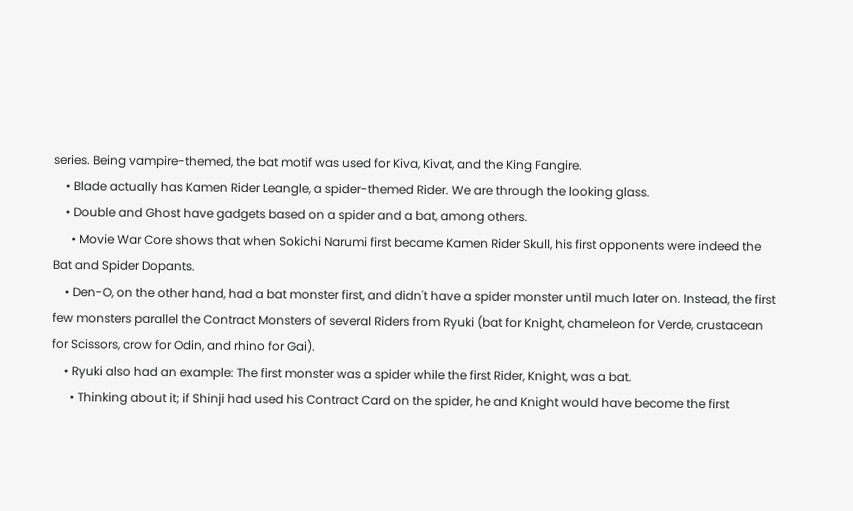series. Being vampire-themed, the bat motif was used for Kiva, Kivat, and the King Fangire.
    • Blade actually has Kamen Rider Leangle, a spider-themed Rider. We are through the looking glass.
    • Double and Ghost have gadgets based on a spider and a bat, among others.
      • Movie War Core shows that when Sokichi Narumi first became Kamen Rider Skull, his first opponents were indeed the Bat and Spider Dopants.
    • Den-O, on the other hand, had a bat monster first, and didn't have a spider monster until much later on. Instead, the first few monsters parallel the Contract Monsters of several Riders from Ryuki (bat for Knight, chameleon for Verde, crustacean for Scissors, crow for Odin, and rhino for Gai).
    • Ryuki also had an example: The first monster was a spider while the first Rider, Knight, was a bat.
      • Thinking about it; if Shinji had used his Contract Card on the spider, he and Knight would have become the first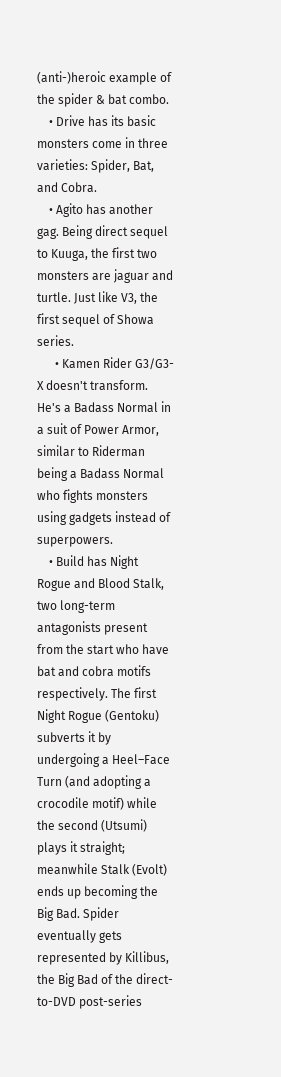(anti-)heroic example of the spider & bat combo.
    • Drive has its basic monsters come in three varieties: Spider, Bat, and Cobra.
    • Agito has another gag. Being direct sequel to Kuuga, the first two monsters are jaguar and turtle. Just like V3, the first sequel of Showa series.
      • Kamen Rider G3/G3-X doesn't transform. He's a Badass Normal in a suit of Power Armor, similar to Riderman being a Badass Normal who fights monsters using gadgets instead of superpowers.
    • Build has Night Rogue and Blood Stalk, two long-term antagonists present from the start who have bat and cobra motifs respectively. The first Night Rogue (Gentoku) subverts it by undergoing a Heel–Face Turn (and adopting a crocodile motif) while the second (Utsumi) plays it straight; meanwhile Stalk (Evolt) ends up becoming the Big Bad. Spider eventually gets represented by Killibus, the Big Bad of the direct-to-DVD post-series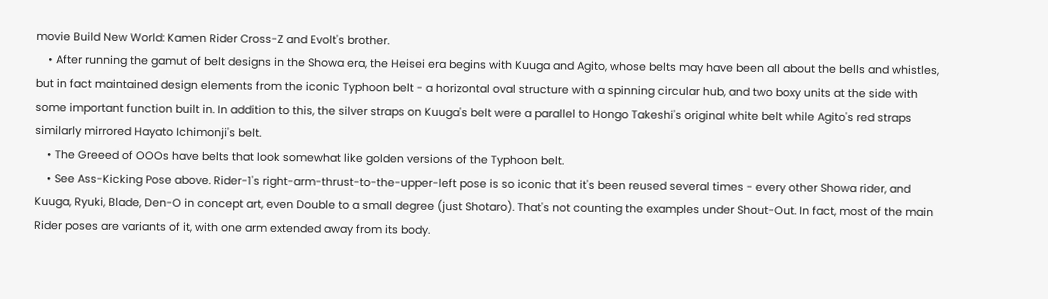movie Build New World: Kamen Rider Cross-Z and Evolt's brother.
    • After running the gamut of belt designs in the Showa era, the Heisei era begins with Kuuga and Agito, whose belts may have been all about the bells and whistles, but in fact maintained design elements from the iconic Typhoon belt - a horizontal oval structure with a spinning circular hub, and two boxy units at the side with some important function built in. In addition to this, the silver straps on Kuuga's belt were a parallel to Hongo Takeshi's original white belt while Agito's red straps similarly mirrored Hayato Ichimonji's belt.
    • The Greeed of OOOs have belts that look somewhat like golden versions of the Typhoon belt.
    • See Ass-Kicking Pose above. Rider-1's right-arm-thrust-to-the-upper-left pose is so iconic that it's been reused several times - every other Showa rider, and Kuuga, Ryuki, Blade, Den-O in concept art, even Double to a small degree (just Shotaro). That's not counting the examples under Shout-Out. In fact, most of the main Rider poses are variants of it, with one arm extended away from its body.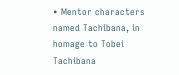• Mentor characters named Tachibana, in homage to Tobei Tachibana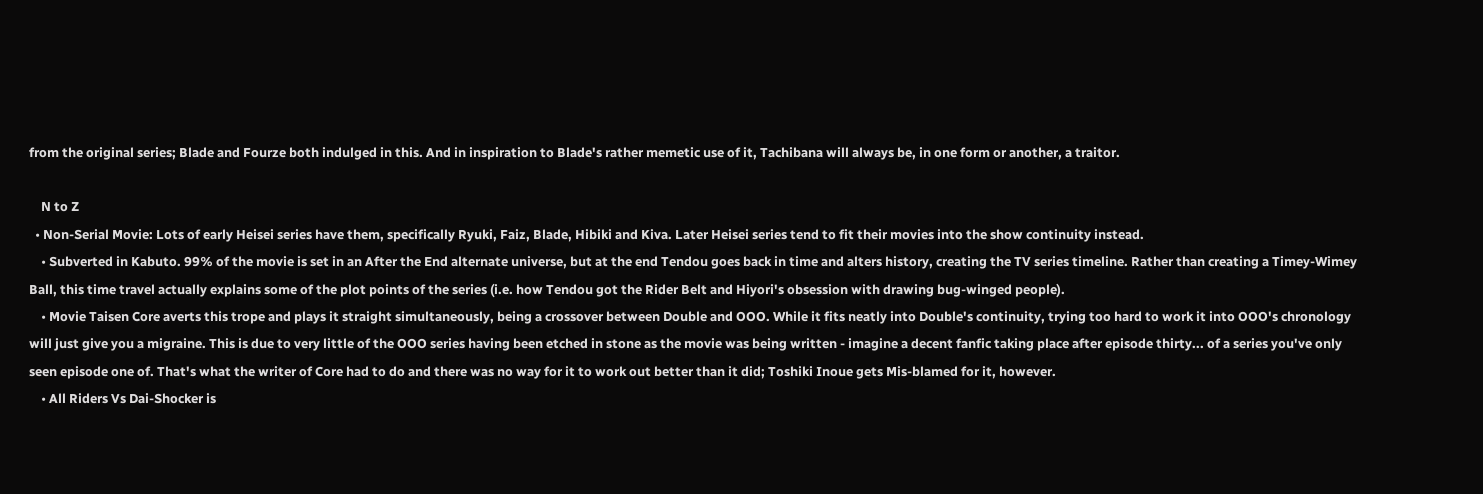from the original series; Blade and Fourze both indulged in this. And in inspiration to Blade's rather memetic use of it, Tachibana will always be, in one form or another, a traitor.

    N to Z
  • Non-Serial Movie: Lots of early Heisei series have them, specifically Ryuki, Faiz, Blade, Hibiki and Kiva. Later Heisei series tend to fit their movies into the show continuity instead.
    • Subverted in Kabuto. 99% of the movie is set in an After the End alternate universe, but at the end Tendou goes back in time and alters history, creating the TV series timeline. Rather than creating a Timey-Wimey Ball, this time travel actually explains some of the plot points of the series (i.e. how Tendou got the Rider Belt and Hiyori's obsession with drawing bug-winged people).
    • Movie Taisen Core averts this trope and plays it straight simultaneously, being a crossover between Double and OOO. While it fits neatly into Double's continuity, trying too hard to work it into OOO's chronology will just give you a migraine. This is due to very little of the OOO series having been etched in stone as the movie was being written - imagine a decent fanfic taking place after episode thirty... of a series you've only seen episode one of. That's what the writer of Core had to do and there was no way for it to work out better than it did; Toshiki Inoue gets Mis-blamed for it, however.
    • All Riders Vs Dai-Shocker is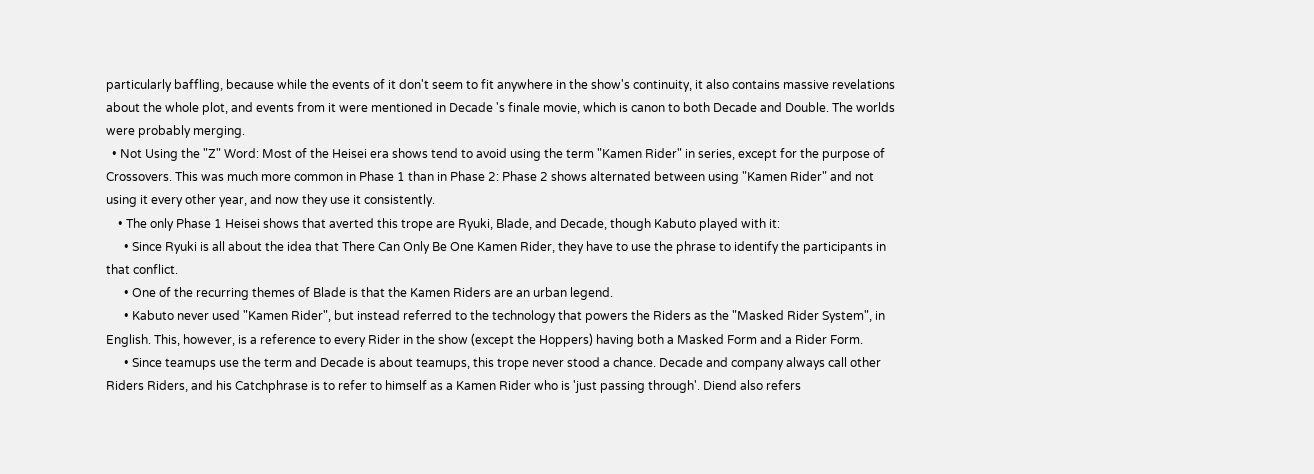particularly baffling, because while the events of it don't seem to fit anywhere in the show's continuity, it also contains massive revelations about the whole plot, and events from it were mentioned in Decade 's finale movie, which is canon to both Decade and Double. The worlds were probably merging.
  • Not Using the "Z" Word: Most of the Heisei era shows tend to avoid using the term "Kamen Rider" in series, except for the purpose of Crossovers. This was much more common in Phase 1 than in Phase 2: Phase 2 shows alternated between using "Kamen Rider" and not using it every other year, and now they use it consistently.
    • The only Phase 1 Heisei shows that averted this trope are Ryuki, Blade, and Decade, though Kabuto played with it:
      • Since Ryuki is all about the idea that There Can Only Be One Kamen Rider, they have to use the phrase to identify the participants in that conflict.
      • One of the recurring themes of Blade is that the Kamen Riders are an urban legend.
      • Kabuto never used "Kamen Rider", but instead referred to the technology that powers the Riders as the "Masked Rider System", in English. This, however, is a reference to every Rider in the show (except the Hoppers) having both a Masked Form and a Rider Form.
      • Since teamups use the term and Decade is about teamups, this trope never stood a chance. Decade and company always call other Riders Riders, and his Catchphrase is to refer to himself as a Kamen Rider who is 'just passing through'. Diend also refers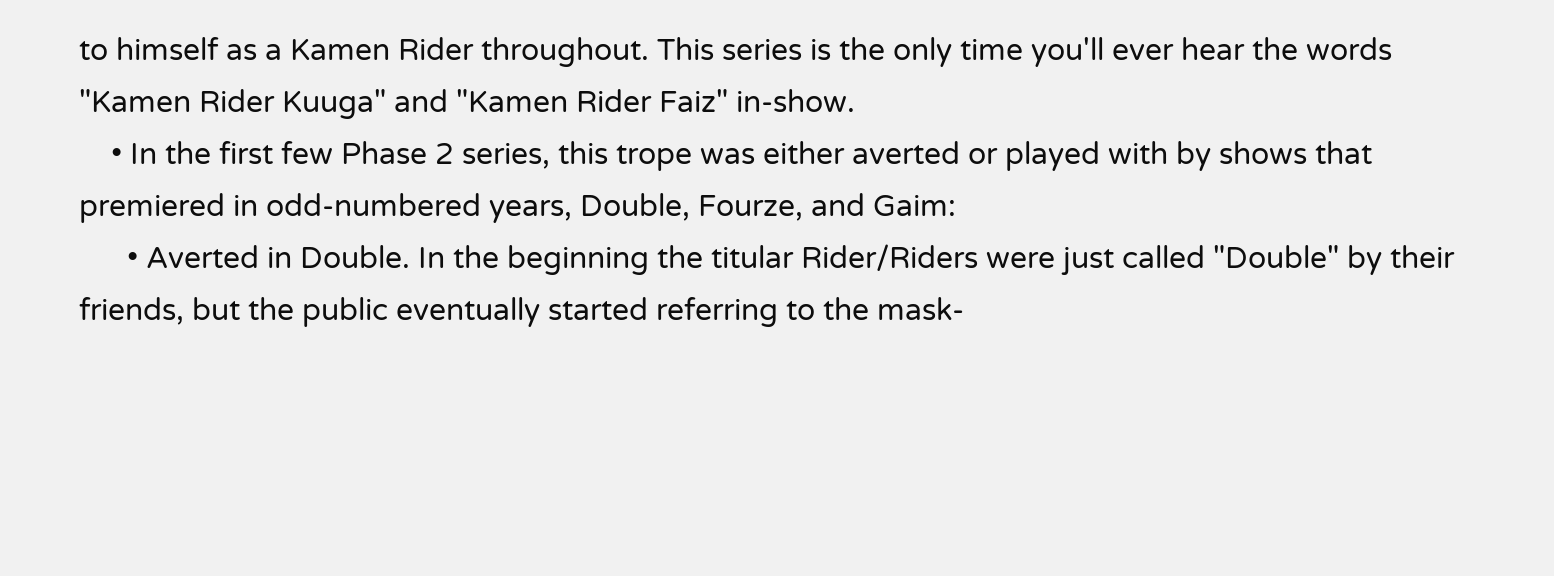to himself as a Kamen Rider throughout. This series is the only time you'll ever hear the words "Kamen Rider Kuuga" and "Kamen Rider Faiz" in-show.
    • In the first few Phase 2 series, this trope was either averted or played with by shows that premiered in odd-numbered years, Double, Fourze, and Gaim:
      • Averted in Double. In the beginning the titular Rider/Riders were just called "Double" by their friends, but the public eventually started referring to the mask-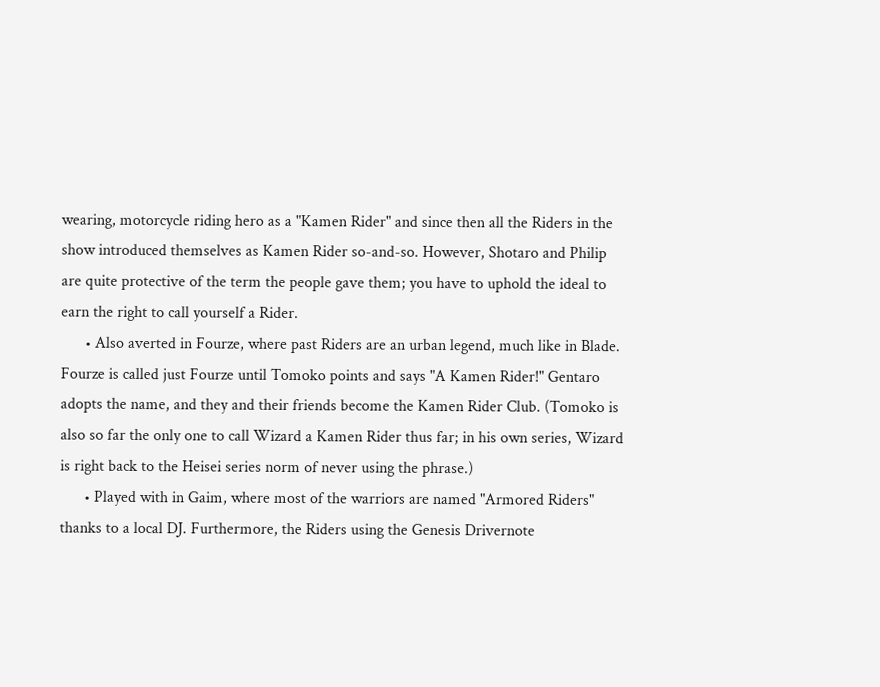wearing, motorcycle riding hero as a "Kamen Rider" and since then all the Riders in the show introduced themselves as Kamen Rider so-and-so. However, Shotaro and Philip are quite protective of the term the people gave them; you have to uphold the ideal to earn the right to call yourself a Rider.
      • Also averted in Fourze, where past Riders are an urban legend, much like in Blade. Fourze is called just Fourze until Tomoko points and says "A Kamen Rider!" Gentaro adopts the name, and they and their friends become the Kamen Rider Club. (Tomoko is also so far the only one to call Wizard a Kamen Rider thus far; in his own series, Wizard is right back to the Heisei series norm of never using the phrase.)
      • Played with in Gaim, where most of the warriors are named "Armored Riders" thanks to a local DJ. Furthermore, the Riders using the Genesis Drivernote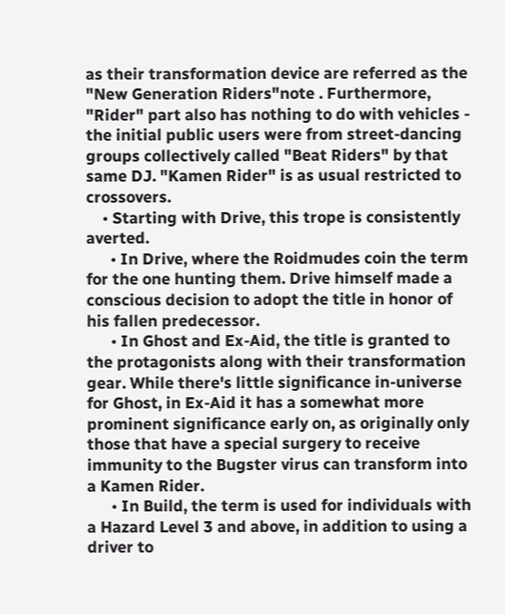as their transformation device are referred as the "New Generation Riders"note . Furthermore, "Rider" part also has nothing to do with vehicles - the initial public users were from street-dancing groups collectively called "Beat Riders" by that same DJ. "Kamen Rider" is as usual restricted to crossovers.
    • Starting with Drive, this trope is consistently averted.
      • In Drive, where the Roidmudes coin the term for the one hunting them. Drive himself made a conscious decision to adopt the title in honor of his fallen predecessor.
      • In Ghost and Ex-Aid, the title is granted to the protagonists along with their transformation gear. While there's little significance in-universe for Ghost, in Ex-Aid it has a somewhat more prominent significance early on, as originally only those that have a special surgery to receive immunity to the Bugster virus can transform into a Kamen Rider.
      • In Build, the term is used for individuals with a Hazard Level 3 and above, in addition to using a driver to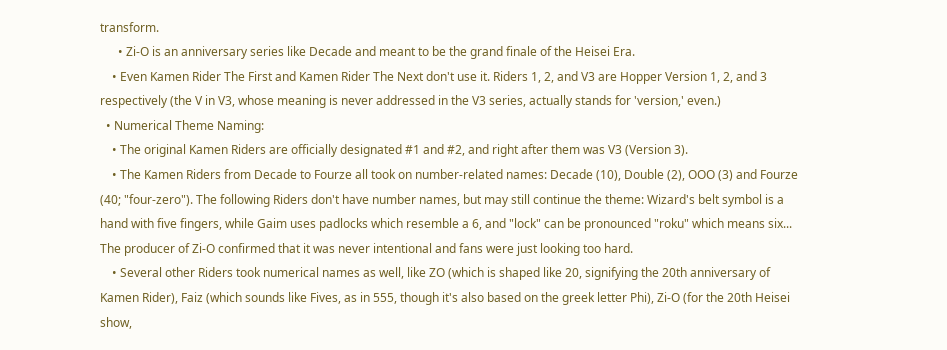transform.
      • Zi-O is an anniversary series like Decade and meant to be the grand finale of the Heisei Era.
    • Even Kamen Rider The First and Kamen Rider The Next don't use it. Riders 1, 2, and V3 are Hopper Version 1, 2, and 3 respectively (the V in V3, whose meaning is never addressed in the V3 series, actually stands for 'version,' even.)
  • Numerical Theme Naming:
    • The original Kamen Riders are officially designated #1 and #2, and right after them was V3 (Version 3).
    • The Kamen Riders from Decade to Fourze all took on number-related names: Decade (10), Double (2), OOO (3) and Fourze (40; "four-zero"). The following Riders don't have number names, but may still continue the theme: Wizard's belt symbol is a hand with five fingers, while Gaim uses padlocks which resemble a 6, and "lock" can be pronounced "roku" which means six... The producer of Zi-O confirmed that it was never intentional and fans were just looking too hard.
    • Several other Riders took numerical names as well, like ZO (which is shaped like 20, signifying the 20th anniversary of Kamen Rider), Faiz (which sounds like Fives, as in 555, though it's also based on the greek letter Phi), Zi-O (for the 20th Heisei show,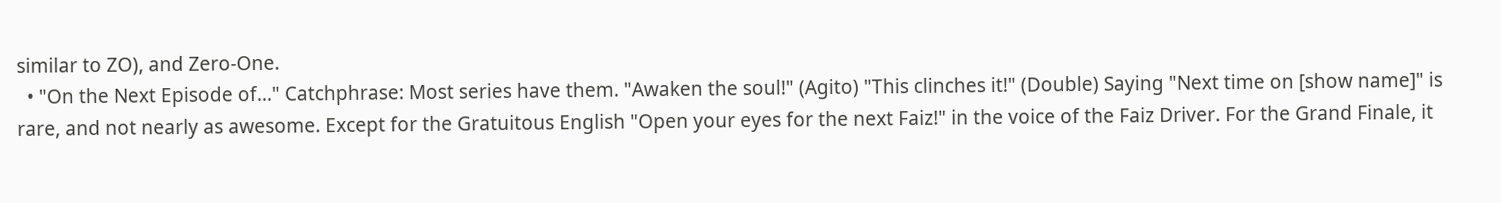similar to ZO), and Zero-One.
  • "On the Next Episode of..." Catchphrase: Most series have them. "Awaken the soul!" (Agito) "This clinches it!" (Double) Saying "Next time on [show name]" is rare, and not nearly as awesome. Except for the Gratuitous English "Open your eyes for the next Faiz!" in the voice of the Faiz Driver. For the Grand Finale, it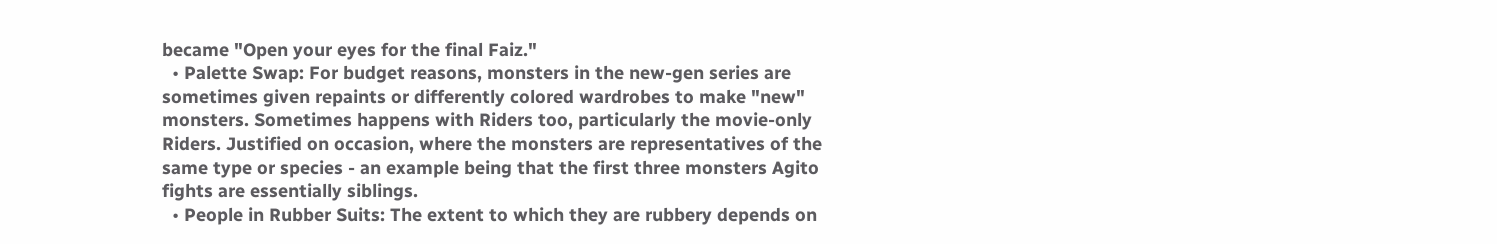became "Open your eyes for the final Faiz."
  • Palette Swap: For budget reasons, monsters in the new-gen series are sometimes given repaints or differently colored wardrobes to make "new" monsters. Sometimes happens with Riders too, particularly the movie-only Riders. Justified on occasion, where the monsters are representatives of the same type or species - an example being that the first three monsters Agito fights are essentially siblings.
  • People in Rubber Suits: The extent to which they are rubbery depends on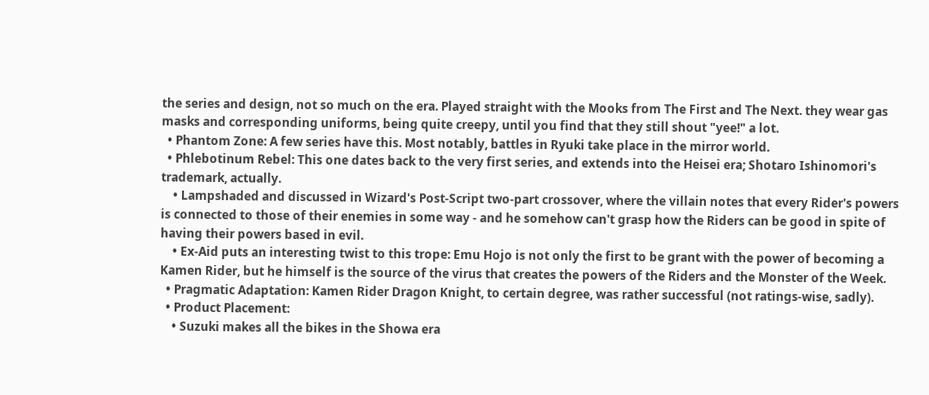the series and design, not so much on the era. Played straight with the Mooks from The First and The Next. they wear gas masks and corresponding uniforms, being quite creepy, until you find that they still shout "yee!" a lot.
  • Phantom Zone: A few series have this. Most notably, battles in Ryuki take place in the mirror world.
  • Phlebotinum Rebel: This one dates back to the very first series, and extends into the Heisei era; Shotaro Ishinomori's trademark, actually.
    • Lampshaded and discussed in Wizard's Post-Script two-part crossover, where the villain notes that every Rider's powers is connected to those of their enemies in some way - and he somehow can't grasp how the Riders can be good in spite of having their powers based in evil.
    • Ex-Aid puts an interesting twist to this trope: Emu Hojo is not only the first to be grant with the power of becoming a Kamen Rider, but he himself is the source of the virus that creates the powers of the Riders and the Monster of the Week.
  • Pragmatic Adaptation: Kamen Rider Dragon Knight, to certain degree, was rather successful (not ratings-wise, sadly).
  • Product Placement:
    • Suzuki makes all the bikes in the Showa era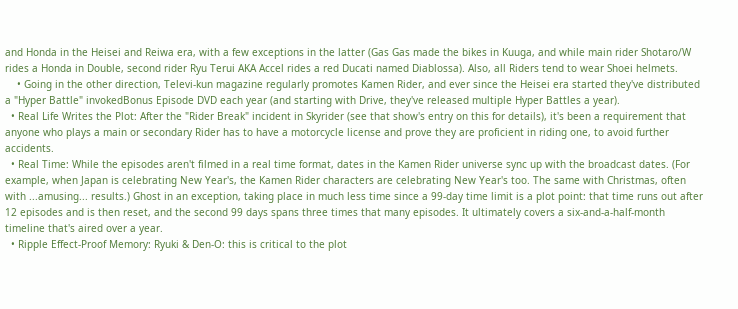and Honda in the Heisei and Reiwa era, with a few exceptions in the latter (Gas Gas made the bikes in Kuuga, and while main rider Shotaro/W rides a Honda in Double, second rider Ryu Terui AKA Accel rides a red Ducati named Diablossa). Also, all Riders tend to wear Shoei helmets.
    • Going in the other direction, Televi-kun magazine regularly promotes Kamen Rider, and ever since the Heisei era started they've distributed a "Hyper Battle" invokedBonus Episode DVD each year (and starting with Drive, they've released multiple Hyper Battles a year).
  • Real Life Writes the Plot: After the "Rider Break" incident in Skyrider (see that show's entry on this for details), it's been a requirement that anyone who plays a main or secondary Rider has to have a motorcycle license and prove they are proficient in riding one, to avoid further accidents.
  • Real Time: While the episodes aren't filmed in a real time format, dates in the Kamen Rider universe sync up with the broadcast dates. (For example, when Japan is celebrating New Year's, the Kamen Rider characters are celebrating New Year's too. The same with Christmas, often with ...amusing... results.) Ghost in an exception, taking place in much less time since a 99-day time limit is a plot point: that time runs out after 12 episodes and is then reset, and the second 99 days spans three times that many episodes. It ultimately covers a six-and-a-half-month timeline that's aired over a year.
  • Ripple Effect-Proof Memory: Ryuki & Den-O: this is critical to the plot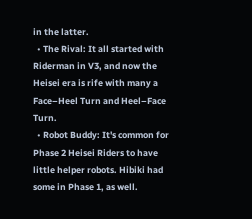in the latter.
  • The Rival: It all started with Riderman in V3, and now the Heisei era is rife with many a Face–Heel Turn and Heel–Face Turn.
  • Robot Buddy: It's common for Phase 2 Heisei Riders to have little helper robots. Hibiki had some in Phase 1, as well.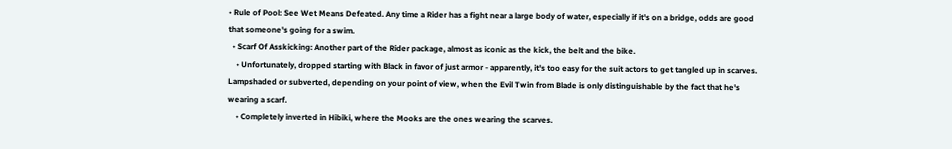• Rule of Pool: See Wet Means Defeated. Any time a Rider has a fight near a large body of water, especially if it's on a bridge, odds are good that someone's going for a swim.
  • Scarf Of Asskicking: Another part of the Rider package, almost as iconic as the kick, the belt and the bike.
    • Unfortunately, dropped starting with Black in favor of just armor - apparently, it's too easy for the suit actors to get tangled up in scarves. Lampshaded or subverted, depending on your point of view, when the Evil Twin from Blade is only distinguishable by the fact that he's wearing a scarf.
    • Completely inverted in Hibiki, where the Mooks are the ones wearing the scarves.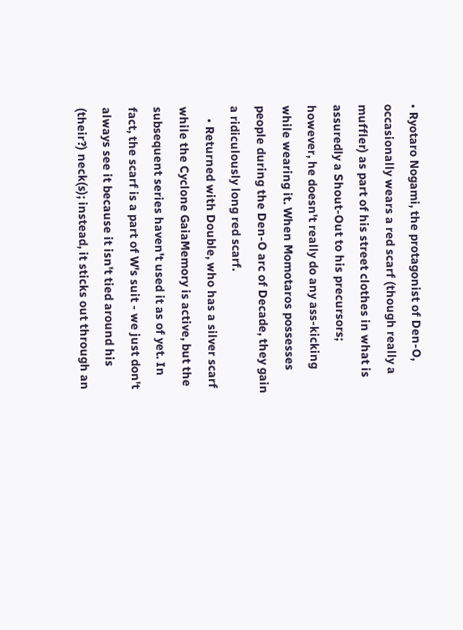• Ryotaro Nogami, the protagonist of Den-O, occasionally wears a red scarf (though really a muffler) as part of his street clothes in what is assuredly a Shout-Out to his precursors; however, he doesn't really do any ass-kicking while wearing it. When Momotaros possesses people during the Den-O arc of Decade, they gain a ridiculously long red scarf.
    • Returned with Double, who has a silver scarf while the Cyclone GaiaMemory is active, but the subsequent series haven't used it as of yet. In fact, the scarf is a part of W's suit - we just don't always see it because it isn't tied around his (their?) neck(s); instead, it sticks out through an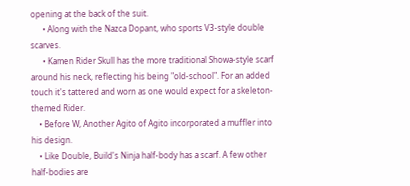opening at the back of the suit.
      • Along with the Nazca Dopant, who sports V3-style double scarves.
      • Kamen Rider Skull has the more traditional Showa-style scarf around his neck, reflecting his being "old-school". For an added touch it's tattered and worn as one would expect for a skeleton-themed Rider.
    • Before W, Another Agito of Agito incorporated a muffler into his design.
    • Like Double, Build's Ninja half-body has a scarf. A few other half-bodies are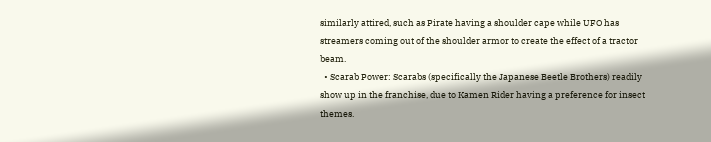similarly attired, such as Pirate having a shoulder cape while UFO has streamers coming out of the shoulder armor to create the effect of a tractor beam.
  • Scarab Power: Scarabs (specifically the Japanese Beetle Brothers) readily show up in the franchise, due to Kamen Rider having a preference for insect themes.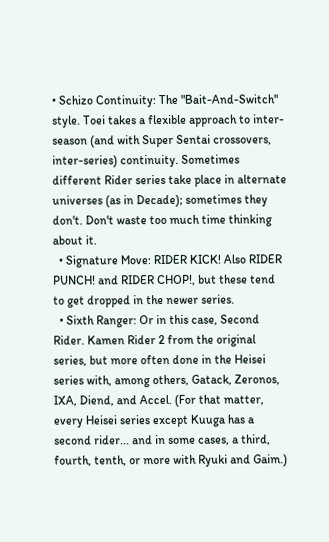• Schizo Continuity: The "Bait-And-Switch" style. Toei takes a flexible approach to inter-season (and with Super Sentai crossovers, inter-series) continuity. Sometimes different Rider series take place in alternate universes (as in Decade); sometimes they don't. Don't waste too much time thinking about it.
  • Signature Move: RIDER KICK! Also RIDER PUNCH! and RIDER CHOP!, but these tend to get dropped in the newer series.
  • Sixth Ranger: Or in this case, Second Rider. Kamen Rider 2 from the original series, but more often done in the Heisei series with, among others, Gatack, Zeronos, IXA, Diend, and Accel. (For that matter, every Heisei series except Kuuga has a second rider... and in some cases, a third, fourth, tenth, or more with Ryuki and Gaim.)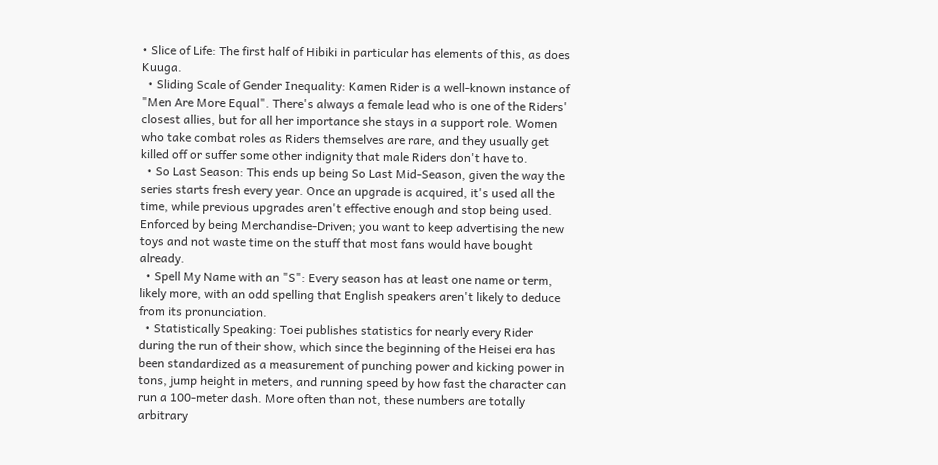• Slice of Life: The first half of Hibiki in particular has elements of this, as does Kuuga.
  • Sliding Scale of Gender Inequality: Kamen Rider is a well-known instance of "Men Are More Equal". There's always a female lead who is one of the Riders' closest allies, but for all her importance she stays in a support role. Women who take combat roles as Riders themselves are rare, and they usually get killed off or suffer some other indignity that male Riders don't have to.
  • So Last Season: This ends up being So Last Mid-Season, given the way the series starts fresh every year. Once an upgrade is acquired, it's used all the time, while previous upgrades aren't effective enough and stop being used. Enforced by being Merchandise-Driven; you want to keep advertising the new toys and not waste time on the stuff that most fans would have bought already.
  • Spell My Name with an "S": Every season has at least one name or term, likely more, with an odd spelling that English speakers aren't likely to deduce from its pronunciation.
  • Statistically Speaking: Toei publishes statistics for nearly every Rider during the run of their show, which since the beginning of the Heisei era has been standardized as a measurement of punching power and kicking power in tons, jump height in meters, and running speed by how fast the character can run a 100-meter dash. More often than not, these numbers are totally arbitrary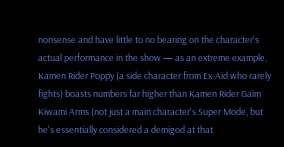nonsense and have little to no bearing on the character's actual performance in the show — as an extreme example, Kamen Rider Poppy (a side character from Ex-Aid who rarely fights) boasts numbers far higher than Kamen Rider Gaim Kiwami Arms (not just a main character's Super Mode, but he's essentially considered a demigod at that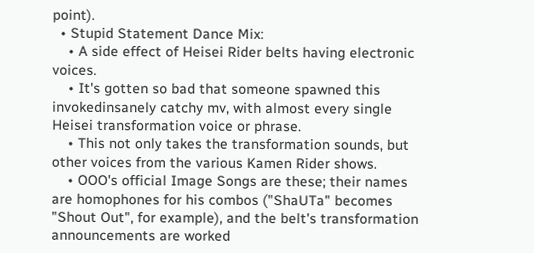point).
  • Stupid Statement Dance Mix:
    • A side effect of Heisei Rider belts having electronic voices.
    • It's gotten so bad that someone spawned this invokedinsanely catchy mv, with almost every single Heisei transformation voice or phrase.
    • This not only takes the transformation sounds, but other voices from the various Kamen Rider shows.
    • OOO's official Image Songs are these; their names are homophones for his combos ("ShaUTa" becomes "Shout Out", for example), and the belt's transformation announcements are worked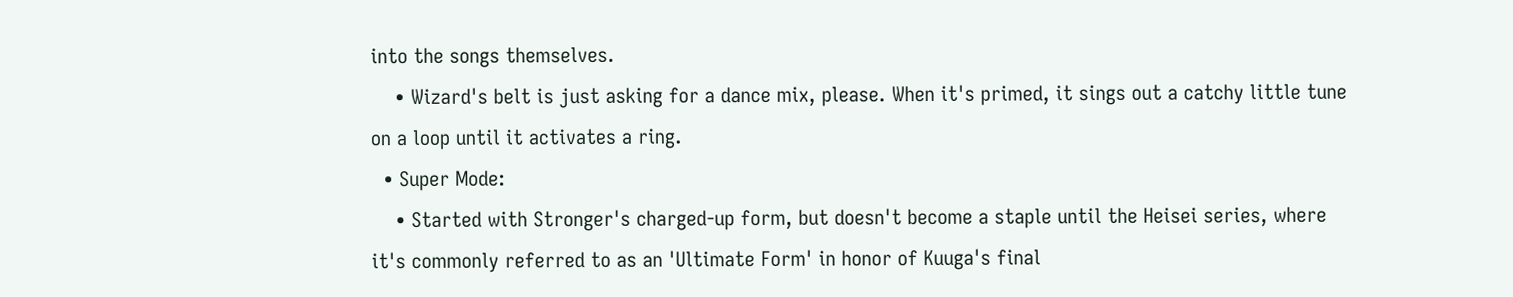into the songs themselves.
    • Wizard's belt is just asking for a dance mix, please. When it's primed, it sings out a catchy little tune on a loop until it activates a ring.
  • Super Mode:
    • Started with Stronger's charged-up form, but doesn't become a staple until the Heisei series, where it's commonly referred to as an 'Ultimate Form' in honor of Kuuga's final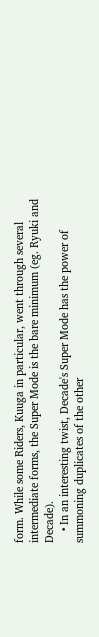form. While some Riders, Kuuga in particular, went through several intermediate forms, the Super Mode is the bare minimum (eg. Ryuki and Decade).
    • In an interesting twist, Decade's Super Mode has the power of summoning duplicates of the other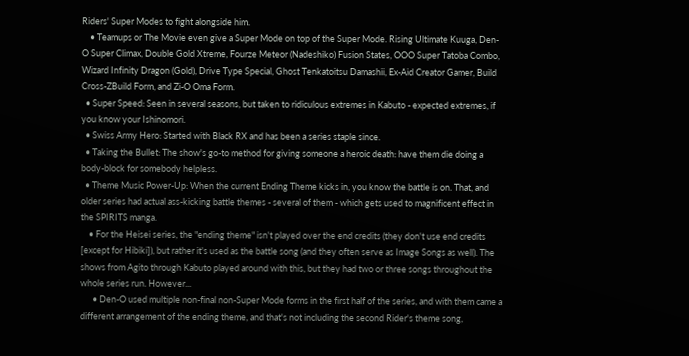Riders' Super Modes to fight alongside him.
    • Teamups or The Movie even give a Super Mode on top of the Super Mode. Rising Ultimate Kuuga, Den-O Super Climax, Double Gold Xtreme, Fourze Meteor (Nadeshiko) Fusion States, OOO Super Tatoba Combo, Wizard Infinity Dragon (Gold), Drive Type Special, Ghost Tenkatoitsu Damashii, Ex-Aid Creator Gamer, Build Cross-ZBuild Form, and Zi-O Oma Form.
  • Super Speed: Seen in several seasons, but taken to ridiculous extremes in Kabuto - expected extremes, if you know your Ishinomori.
  • Swiss Army Hero: Started with Black RX and has been a series staple since.
  • Taking the Bullet: The show's go-to method for giving someone a heroic death: have them die doing a body-block for somebody helpless.
  • Theme Music Power-Up: When the current Ending Theme kicks in, you know the battle is on. That, and older series had actual ass-kicking battle themes - several of them - which gets used to magnificent effect in the SPIRITS manga.
    • For the Heisei series, the "ending theme" isn't played over the end credits (they don't use end credits [except for Hibiki]), but rather it's used as the battle song (and they often serve as Image Songs as well). The shows from Agito through Kabuto played around with this, but they had two or three songs throughout the whole series run. However...
      • Den-O used multiple non-final non-Super Mode forms in the first half of the series, and with them came a different arrangement of the ending theme, and that's not including the second Rider's theme song,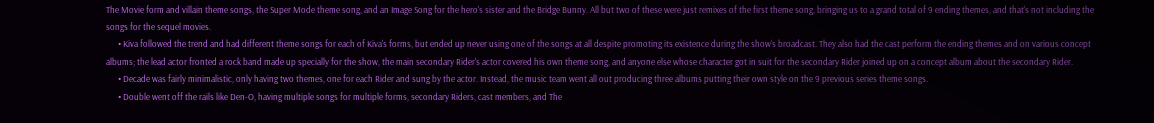The Movie form and villain theme songs, the Super Mode theme song, and an Image Song for the hero's sister and the Bridge Bunny. All but two of these were just remixes of the first theme song, bringing us to a grand total of 9 ending themes, and that's not including the songs for the sequel movies.
      • Kiva followed the trend and had different theme songs for each of Kiva's forms, but ended up never using one of the songs at all despite promoting its existence during the show's broadcast. They also had the cast perform the ending themes and on various concept albums; the lead actor fronted a rock band made up specially for the show, the main secondary Rider's actor covered his own theme song, and anyone else whose character got in suit for the secondary Rider joined up on a concept album about the secondary Rider.
      • Decade was fairly minimalistic, only having two themes, one for each Rider and sung by the actor. Instead, the music team went all out producing three albums putting their own style on the 9 previous series theme songs.
      • Double went off the rails like Den-O, having multiple songs for multiple forms, secondary Riders, cast members, and The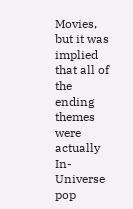Movies, but it was implied that all of the ending themes were actually In-Universe pop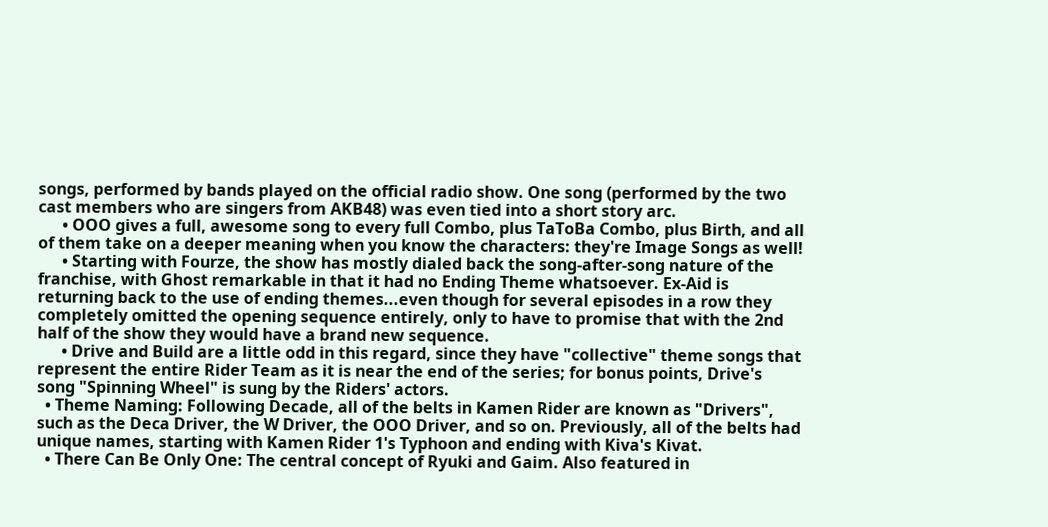songs, performed by bands played on the official radio show. One song (performed by the two cast members who are singers from AKB48) was even tied into a short story arc.
      • OOO gives a full, awesome song to every full Combo, plus TaToBa Combo, plus Birth, and all of them take on a deeper meaning when you know the characters: they're Image Songs as well!
      • Starting with Fourze, the show has mostly dialed back the song-after-song nature of the franchise, with Ghost remarkable in that it had no Ending Theme whatsoever. Ex-Aid is returning back to the use of ending themes...even though for several episodes in a row they completely omitted the opening sequence entirely, only to have to promise that with the 2nd half of the show they would have a brand new sequence.
      • Drive and Build are a little odd in this regard, since they have "collective" theme songs that represent the entire Rider Team as it is near the end of the series; for bonus points, Drive's song "Spinning Wheel" is sung by the Riders' actors.
  • Theme Naming: Following Decade, all of the belts in Kamen Rider are known as "Drivers", such as the Deca Driver, the W Driver, the OOO Driver, and so on. Previously, all of the belts had unique names, starting with Kamen Rider 1's Typhoon and ending with Kiva's Kivat.
  • There Can Be Only One: The central concept of Ryuki and Gaim. Also featured in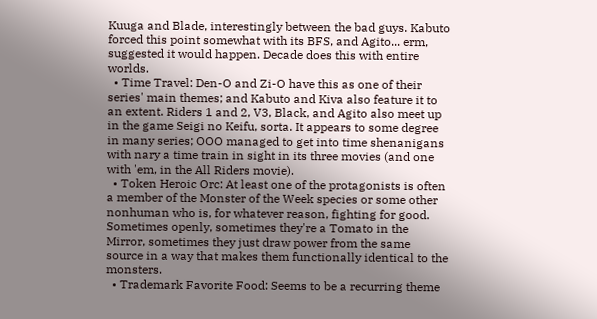Kuuga and Blade, interestingly between the bad guys. Kabuto forced this point somewhat with its BFS, and Agito... erm, suggested it would happen. Decade does this with entire worlds.
  • Time Travel: Den-O and Zi-O have this as one of their series' main themes; and Kabuto and Kiva also feature it to an extent. Riders 1 and 2, V3, Black, and Agito also meet up in the game Seigi no Keifu, sorta. It appears to some degree in many series; OOO managed to get into time shenanigans with nary a time train in sight in its three movies (and one with 'em, in the All Riders movie).
  • Token Heroic Orc: At least one of the protagonists is often a member of the Monster of the Week species or some other nonhuman who is, for whatever reason, fighting for good. Sometimes openly, sometimes they're a Tomato in the Mirror, sometimes they just draw power from the same source in a way that makes them functionally identical to the monsters.
  • Trademark Favorite Food: Seems to be a recurring theme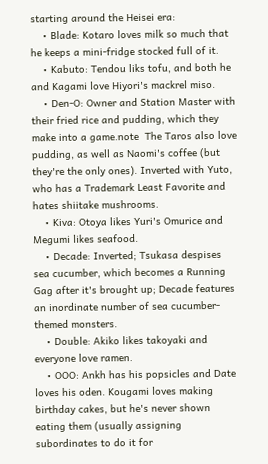starting around the Heisei era:
    • Blade: Kotaro loves milk so much that he keeps a mini-fridge stocked full of it.
    • Kabuto: Tendou liks tofu, and both he and Kagami love Hiyori's mackrel miso.
    • Den-O: Owner and Station Master with their fried rice and pudding, which they make into a game.note  The Taros also love pudding, as well as Naomi's coffee (but they're the only ones). Inverted with Yuto, who has a Trademark Least Favorite and hates shiitake mushrooms.
    • Kiva: Otoya likes Yuri's Omurice and Megumi likes seafood.
    • Decade: Inverted; Tsukasa despises sea cucumber, which becomes a Running Gag after it's brought up; Decade features an inordinate number of sea cucumber-themed monsters.
    • Double: Akiko likes takoyaki and everyone love ramen.
    • OOO: Ankh has his popsicles and Date loves his oden. Kougami loves making birthday cakes, but he's never shown eating them (usually assigning subordinates to do it for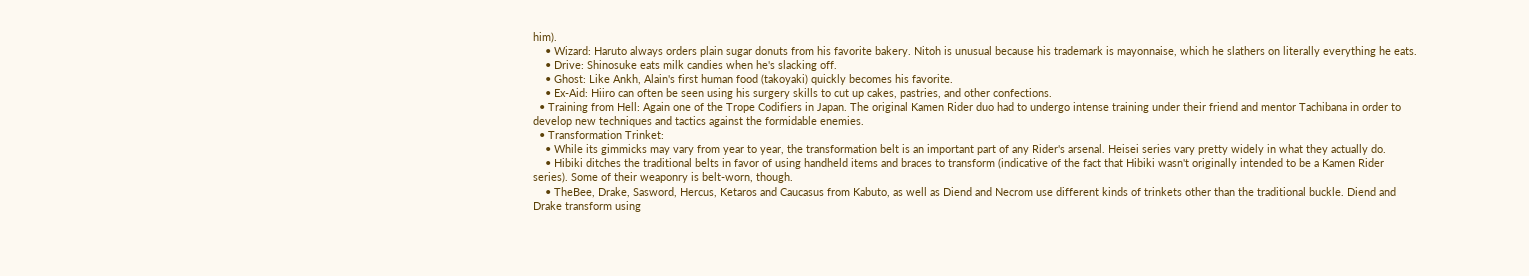him).
    • Wizard: Haruto always orders plain sugar donuts from his favorite bakery. Nitoh is unusual because his trademark is mayonnaise, which he slathers on literally everything he eats.
    • Drive: Shinosuke eats milk candies when he's slacking off.
    • Ghost: Like Ankh, Alain's first human food (takoyaki) quickly becomes his favorite.
    • Ex-Aid: Hiiro can often be seen using his surgery skills to cut up cakes, pastries, and other confections.
  • Training from Hell: Again one of the Trope Codifiers in Japan. The original Kamen Rider duo had to undergo intense training under their friend and mentor Tachibana in order to develop new techniques and tactics against the formidable enemies.
  • Transformation Trinket:
    • While its gimmicks may vary from year to year, the transformation belt is an important part of any Rider's arsenal. Heisei series vary pretty widely in what they actually do.
    • Hibiki ditches the traditional belts in favor of using handheld items and braces to transform (indicative of the fact that Hibiki wasn't originally intended to be a Kamen Rider series). Some of their weaponry is belt-worn, though.
    • TheBee, Drake, Sasword, Hercus, Ketaros and Caucasus from Kabuto, as well as Diend and Necrom use different kinds of trinkets other than the traditional buckle. Diend and Drake transform using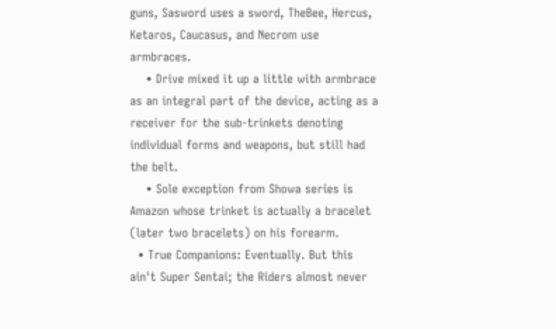guns, Sasword uses a sword, TheBee, Hercus, Ketaros, Caucasus, and Necrom use armbraces.
    • Drive mixed it up a little with armbrace as an integral part of the device, acting as a receiver for the sub-trinkets denoting individual forms and weapons, but still had the belt.
    • Sole exception from Showa series is Amazon whose trinket is actually a bracelet (later two bracelets) on his forearm.
  • True Companions: Eventually. But this ain't Super Sentai; the Riders almost never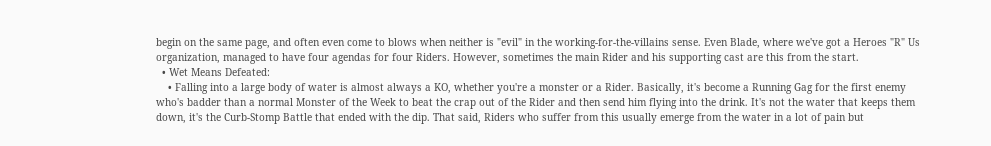begin on the same page, and often even come to blows when neither is "evil" in the working-for-the-villains sense. Even Blade, where we've got a Heroes "R" Us organization, managed to have four agendas for four Riders. However, sometimes the main Rider and his supporting cast are this from the start.
  • Wet Means Defeated:
    • Falling into a large body of water is almost always a KO, whether you're a monster or a Rider. Basically, it's become a Running Gag for the first enemy who's badder than a normal Monster of the Week to beat the crap out of the Rider and then send him flying into the drink. It's not the water that keeps them down, it's the Curb-Stomp Battle that ended with the dip. That said, Riders who suffer from this usually emerge from the water in a lot of pain but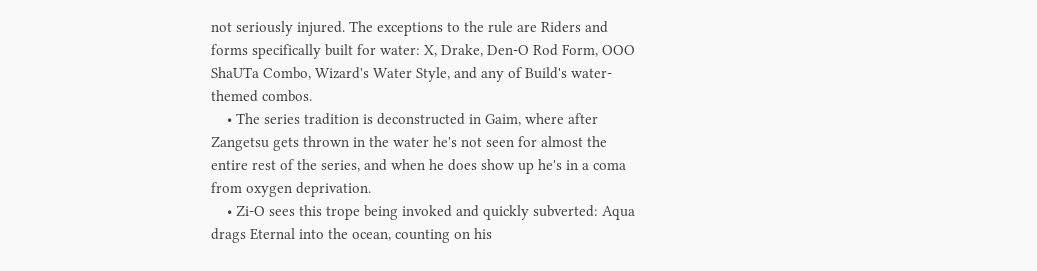not seriously injured. The exceptions to the rule are Riders and forms specifically built for water: X, Drake, Den-O Rod Form, OOO ShaUTa Combo, Wizard's Water Style, and any of Build's water-themed combos.
    • The series tradition is deconstructed in Gaim, where after Zangetsu gets thrown in the water he's not seen for almost the entire rest of the series, and when he does show up he's in a coma from oxygen deprivation.
    • Zi-O sees this trope being invoked and quickly subverted: Aqua drags Eternal into the ocean, counting on his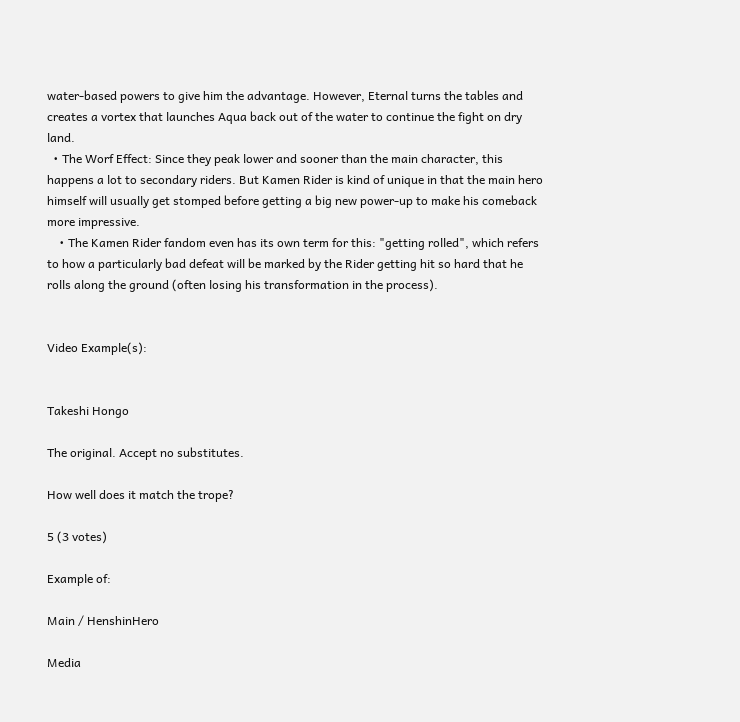water-based powers to give him the advantage. However, Eternal turns the tables and creates a vortex that launches Aqua back out of the water to continue the fight on dry land.
  • The Worf Effect: Since they peak lower and sooner than the main character, this happens a lot to secondary riders. But Kamen Rider is kind of unique in that the main hero himself will usually get stomped before getting a big new power-up to make his comeback more impressive.
    • The Kamen Rider fandom even has its own term for this: "getting rolled", which refers to how a particularly bad defeat will be marked by the Rider getting hit so hard that he rolls along the ground (often losing his transformation in the process).


Video Example(s):


Takeshi Hongo

The original. Accept no substitutes.

How well does it match the trope?

5 (3 votes)

Example of:

Main / HenshinHero

Media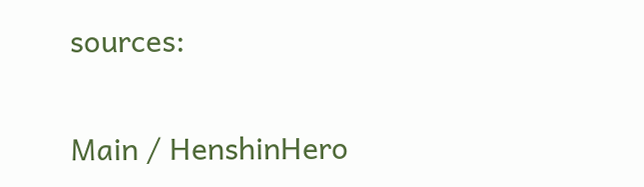sources:

Main / HenshinHero